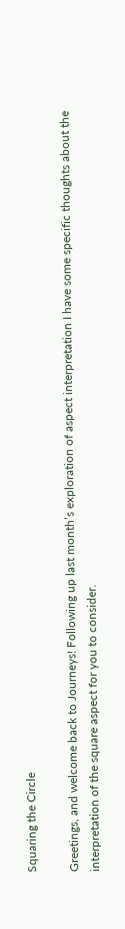Squaring the Circle

Greetings, and welcome back to Journeys! Following up last month’s exploration of aspect interpretation I have some specific thoughts about the interpretation of the square aspect for you to consider.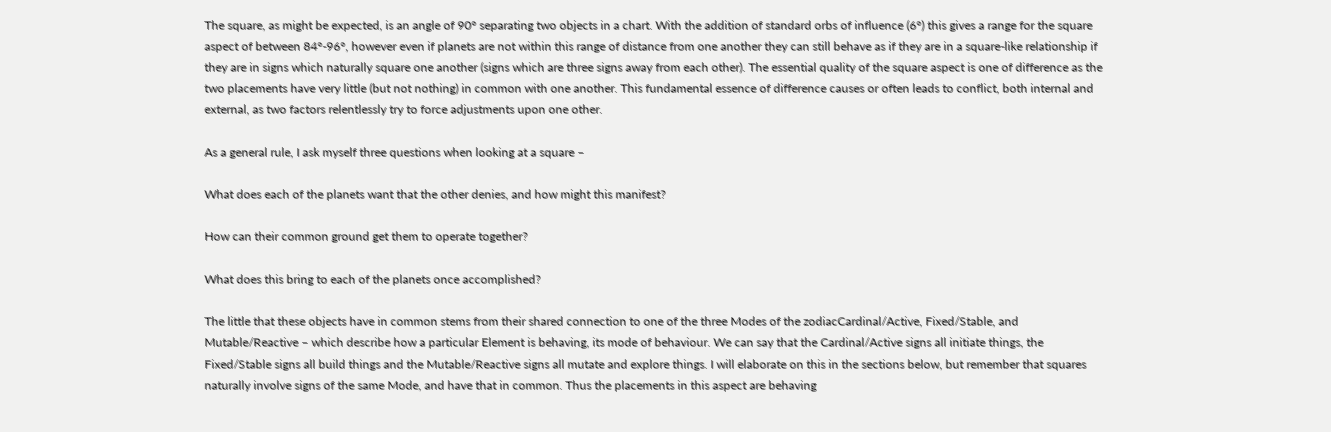The square, as might be expected, is an angle of 90° separating two objects in a chart. With the addition of standard orbs of influence (6°) this gives a range for the square aspect of between 84°-96°, however even if planets are not within this range of distance from one another they can still behave as if they are in a square-like relationship if they are in signs which naturally square one another (signs which are three signs away from each other). The essential quality of the square aspect is one of difference as the two placements have very little (but not nothing) in common with one another. This fundamental essence of difference causes or often leads to conflict, both internal and external, as two factors relentlessly try to force adjustments upon one other.

As a general rule, I ask myself three questions when looking at a square –

What does each of the planets want that the other denies, and how might this manifest?

How can their common ground get them to operate together?

What does this bring to each of the planets once accomplished?

The little that these objects have in common stems from their shared connection to one of the three Modes of the zodiacCardinal/Active, Fixed/Stable, and Mutable/Reactive – which describe how a particular Element is behaving, its mode of behaviour. We can say that the Cardinal/Active signs all initiate things, the Fixed/Stable signs all build things and the Mutable/Reactive signs all mutate and explore things. I will elaborate on this in the sections below, but remember that squares naturally involve signs of the same Mode, and have that in common. Thus the placements in this aspect are behaving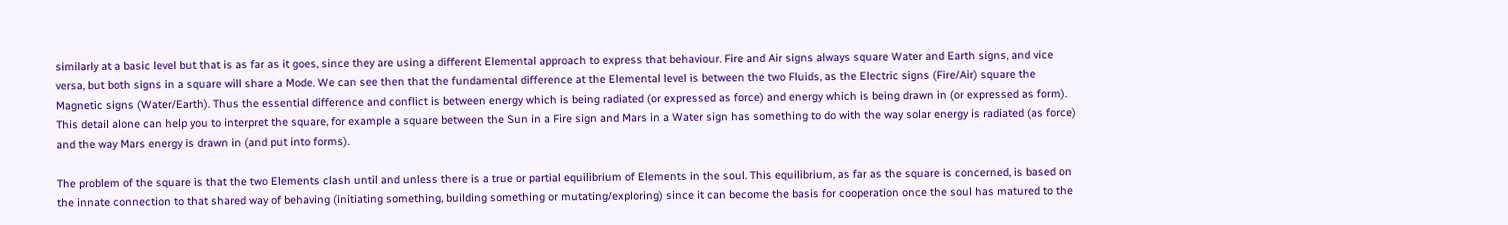similarly at a basic level but that is as far as it goes, since they are using a different Elemental approach to express that behaviour. Fire and Air signs always square Water and Earth signs, and vice versa, but both signs in a square will share a Mode. We can see then that the fundamental difference at the Elemental level is between the two Fluids, as the Electric signs (Fire/Air) square the Magnetic signs (Water/Earth). Thus the essential difference and conflict is between energy which is being radiated (or expressed as force) and energy which is being drawn in (or expressed as form). This detail alone can help you to interpret the square, for example a square between the Sun in a Fire sign and Mars in a Water sign has something to do with the way solar energy is radiated (as force) and the way Mars energy is drawn in (and put into forms).

The problem of the square is that the two Elements clash until and unless there is a true or partial equilibrium of Elements in the soul. This equilibrium, as far as the square is concerned, is based on the innate connection to that shared way of behaving (initiating something, building something or mutating/exploring) since it can become the basis for cooperation once the soul has matured to the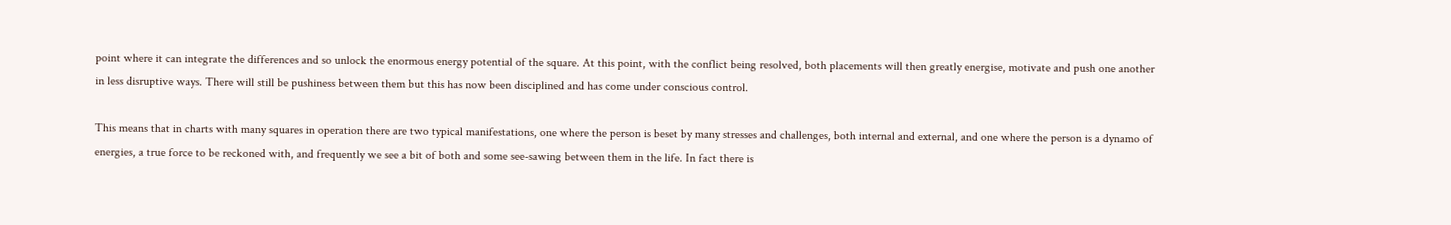point where it can integrate the differences and so unlock the enormous energy potential of the square. At this point, with the conflict being resolved, both placements will then greatly energise, motivate and push one another in less disruptive ways. There will still be pushiness between them but this has now been disciplined and has come under conscious control.

This means that in charts with many squares in operation there are two typical manifestations, one where the person is beset by many stresses and challenges, both internal and external, and one where the person is a dynamo of energies, a true force to be reckoned with, and frequently we see a bit of both and some see-sawing between them in the life. In fact there is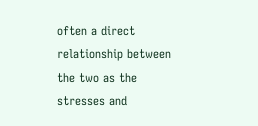often a direct relationship between the two as the stresses and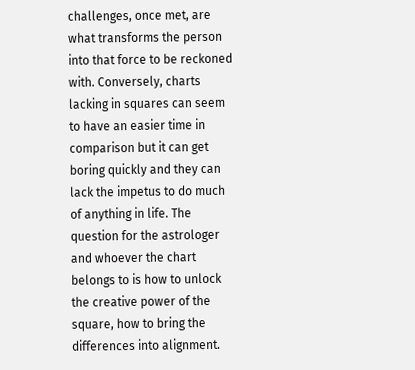challenges, once met, are what transforms the person into that force to be reckoned with. Conversely, charts lacking in squares can seem to have an easier time in comparison but it can get boring quickly and they can lack the impetus to do much of anything in life. The question for the astrologer and whoever the chart belongs to is how to unlock the creative power of the square, how to bring the differences into alignment.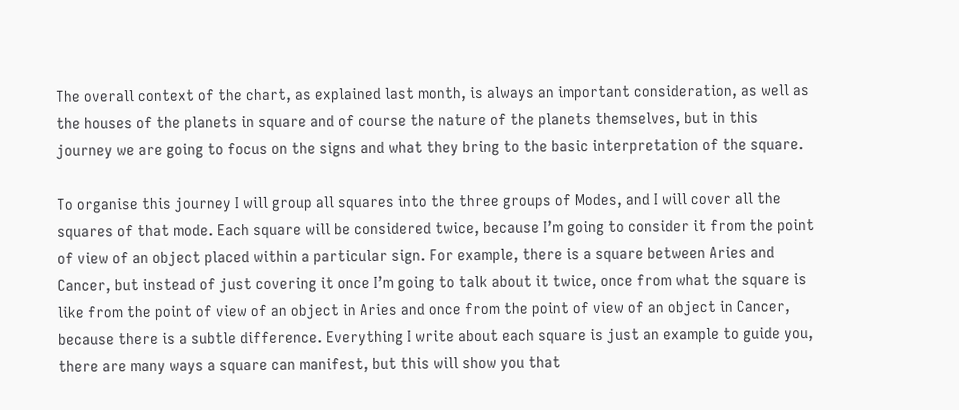The overall context of the chart, as explained last month, is always an important consideration, as well as the houses of the planets in square and of course the nature of the planets themselves, but in this journey we are going to focus on the signs and what they bring to the basic interpretation of the square.

To organise this journey I will group all squares into the three groups of Modes, and I will cover all the squares of that mode. Each square will be considered twice, because I’m going to consider it from the point of view of an object placed within a particular sign. For example, there is a square between Aries and Cancer, but instead of just covering it once I’m going to talk about it twice, once from what the square is like from the point of view of an object in Aries and once from the point of view of an object in Cancer, because there is a subtle difference. Everything I write about each square is just an example to guide you, there are many ways a square can manifest, but this will show you that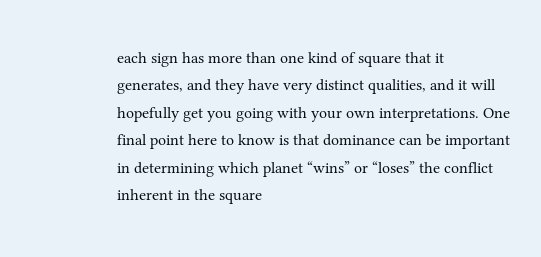each sign has more than one kind of square that it generates, and they have very distinct qualities, and it will hopefully get you going with your own interpretations. One final point here to know is that dominance can be important in determining which planet “wins” or “loses” the conflict inherent in the square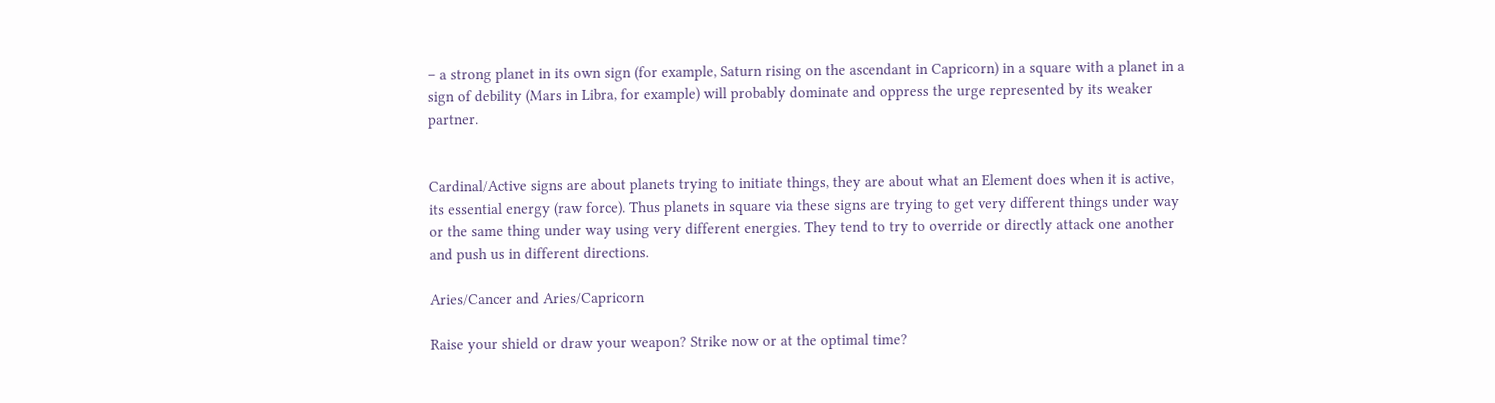– a strong planet in its own sign (for example, Saturn rising on the ascendant in Capricorn) in a square with a planet in a sign of debility (Mars in Libra, for example) will probably dominate and oppress the urge represented by its weaker partner.


Cardinal/Active signs are about planets trying to initiate things, they are about what an Element does when it is active, its essential energy (raw force). Thus planets in square via these signs are trying to get very different things under way or the same thing under way using very different energies. They tend to try to override or directly attack one another and push us in different directions.

Aries/Cancer and Aries/Capricorn

Raise your shield or draw your weapon? Strike now or at the optimal time?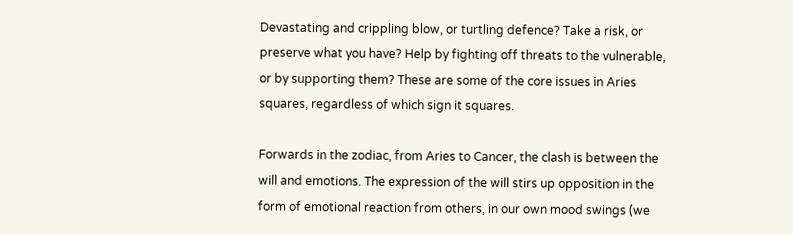Devastating and crippling blow, or turtling defence? Take a risk, or preserve what you have? Help by fighting off threats to the vulnerable, or by supporting them? These are some of the core issues in Aries squares, regardless of which sign it squares.

Forwards in the zodiac, from Aries to Cancer, the clash is between the will and emotions. The expression of the will stirs up opposition in the form of emotional reaction from others, in our own mood swings (we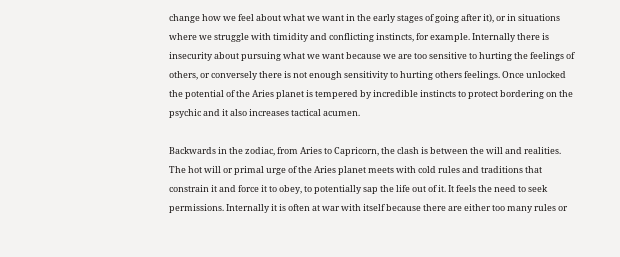change how we feel about what we want in the early stages of going after it), or in situations where we struggle with timidity and conflicting instincts, for example. Internally there is insecurity about pursuing what we want because we are too sensitive to hurting the feelings of others, or conversely there is not enough sensitivity to hurting others feelings. Once unlocked the potential of the Aries planet is tempered by incredible instincts to protect bordering on the psychic and it also increases tactical acumen.

Backwards in the zodiac, from Aries to Capricorn, the clash is between the will and realities. The hot will or primal urge of the Aries planet meets with cold rules and traditions that constrain it and force it to obey, to potentially sap the life out of it. It feels the need to seek permissions. Internally it is often at war with itself because there are either too many rules or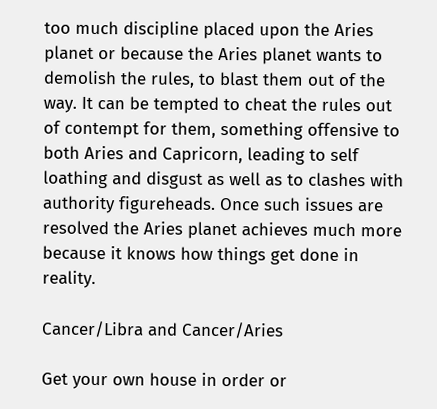too much discipline placed upon the Aries planet or because the Aries planet wants to demolish the rules, to blast them out of the way. It can be tempted to cheat the rules out of contempt for them, something offensive to both Aries and Capricorn, leading to self loathing and disgust as well as to clashes with authority figureheads. Once such issues are resolved the Aries planet achieves much more because it knows how things get done in reality.

Cancer/Libra and Cancer/Aries

Get your own house in order or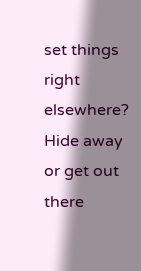set things right elsewhere? Hide away or get out there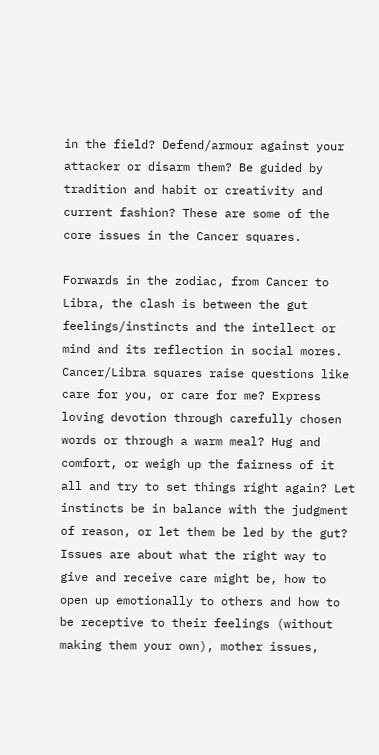in the field? Defend/armour against your attacker or disarm them? Be guided by tradition and habit or creativity and current fashion? These are some of the core issues in the Cancer squares.

Forwards in the zodiac, from Cancer to Libra, the clash is between the gut feelings/instincts and the intellect or mind and its reflection in social mores. Cancer/Libra squares raise questions like care for you, or care for me? Express loving devotion through carefully chosen words or through a warm meal? Hug and comfort, or weigh up the fairness of it all and try to set things right again? Let instincts be in balance with the judgment of reason, or let them be led by the gut? Issues are about what the right way to give and receive care might be, how to open up emotionally to others and how to be receptive to their feelings (without making them your own), mother issues,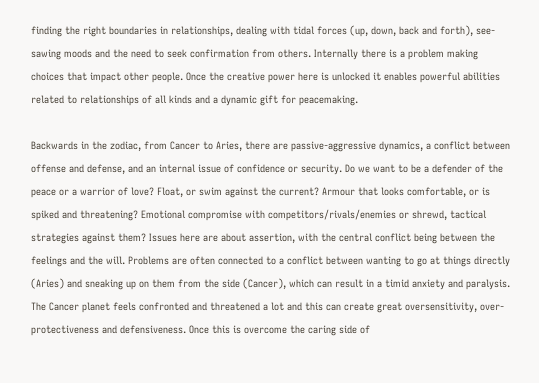finding the right boundaries in relationships, dealing with tidal forces (up, down, back and forth), see-sawing moods and the need to seek confirmation from others. Internally there is a problem making choices that impact other people. Once the creative power here is unlocked it enables powerful abilities related to relationships of all kinds and a dynamic gift for peacemaking.

Backwards in the zodiac, from Cancer to Aries, there are passive-aggressive dynamics, a conflict between offense and defense, and an internal issue of confidence or security. Do we want to be a defender of the peace or a warrior of love? Float, or swim against the current? Armour that looks comfortable, or is spiked and threatening? Emotional compromise with competitors/rivals/enemies or shrewd, tactical strategies against them? Issues here are about assertion, with the central conflict being between the feelings and the will. Problems are often connected to a conflict between wanting to go at things directly (Aries) and sneaking up on them from the side (Cancer), which can result in a timid anxiety and paralysis. The Cancer planet feels confronted and threatened a lot and this can create great oversensitivity, over-protectiveness and defensiveness. Once this is overcome the caring side of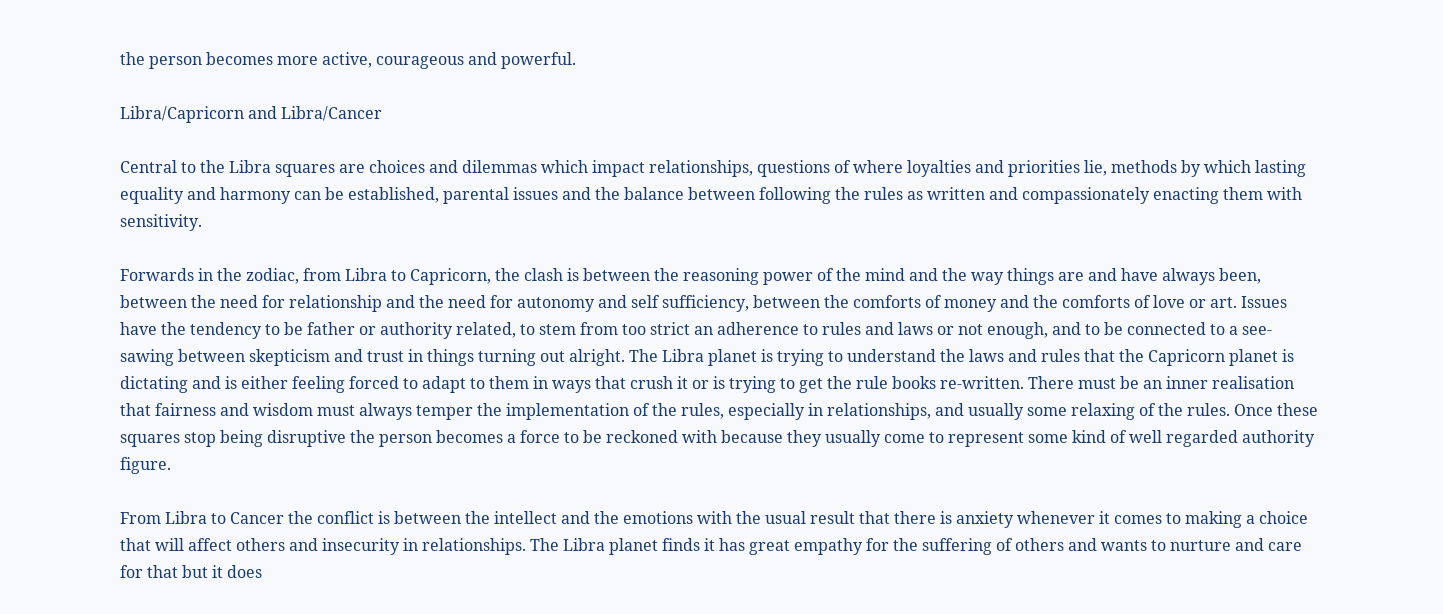the person becomes more active, courageous and powerful.

Libra/Capricorn and Libra/Cancer

Central to the Libra squares are choices and dilemmas which impact relationships, questions of where loyalties and priorities lie, methods by which lasting equality and harmony can be established, parental issues and the balance between following the rules as written and compassionately enacting them with sensitivity.

Forwards in the zodiac, from Libra to Capricorn, the clash is between the reasoning power of the mind and the way things are and have always been, between the need for relationship and the need for autonomy and self sufficiency, between the comforts of money and the comforts of love or art. Issues have the tendency to be father or authority related, to stem from too strict an adherence to rules and laws or not enough, and to be connected to a see-sawing between skepticism and trust in things turning out alright. The Libra planet is trying to understand the laws and rules that the Capricorn planet is dictating and is either feeling forced to adapt to them in ways that crush it or is trying to get the rule books re-written. There must be an inner realisation that fairness and wisdom must always temper the implementation of the rules, especially in relationships, and usually some relaxing of the rules. Once these squares stop being disruptive the person becomes a force to be reckoned with because they usually come to represent some kind of well regarded authority figure.

From Libra to Cancer the conflict is between the intellect and the emotions with the usual result that there is anxiety whenever it comes to making a choice that will affect others and insecurity in relationships. The Libra planet finds it has great empathy for the suffering of others and wants to nurture and care for that but it does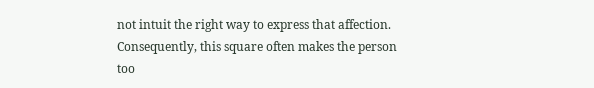not intuit the right way to express that affection. Consequently, this square often makes the person too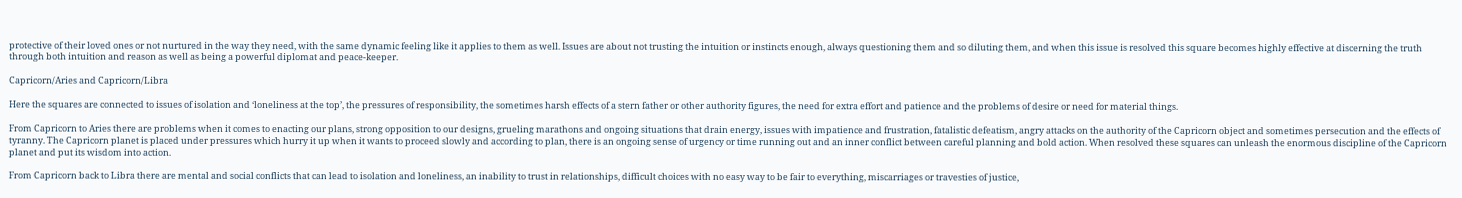protective of their loved ones or not nurtured in the way they need, with the same dynamic feeling like it applies to them as well. Issues are about not trusting the intuition or instincts enough, always questioning them and so diluting them, and when this issue is resolved this square becomes highly effective at discerning the truth through both intuition and reason as well as being a powerful diplomat and peace-keeper.

Capricorn/Aries and Capricorn/Libra

Here the squares are connected to issues of isolation and ‘loneliness at the top’, the pressures of responsibility, the sometimes harsh effects of a stern father or other authority figures, the need for extra effort and patience and the problems of desire or need for material things.

From Capricorn to Aries there are problems when it comes to enacting our plans, strong opposition to our designs, grueling marathons and ongoing situations that drain energy, issues with impatience and frustration, fatalistic defeatism, angry attacks on the authority of the Capricorn object and sometimes persecution and the effects of tyranny. The Capricorn planet is placed under pressures which hurry it up when it wants to proceed slowly and according to plan, there is an ongoing sense of urgency or time running out and an inner conflict between careful planning and bold action. When resolved these squares can unleash the enormous discipline of the Capricorn planet and put its wisdom into action.

From Capricorn back to Libra there are mental and social conflicts that can lead to isolation and loneliness, an inability to trust in relationships, difficult choices with no easy way to be fair to everything, miscarriages or travesties of justice,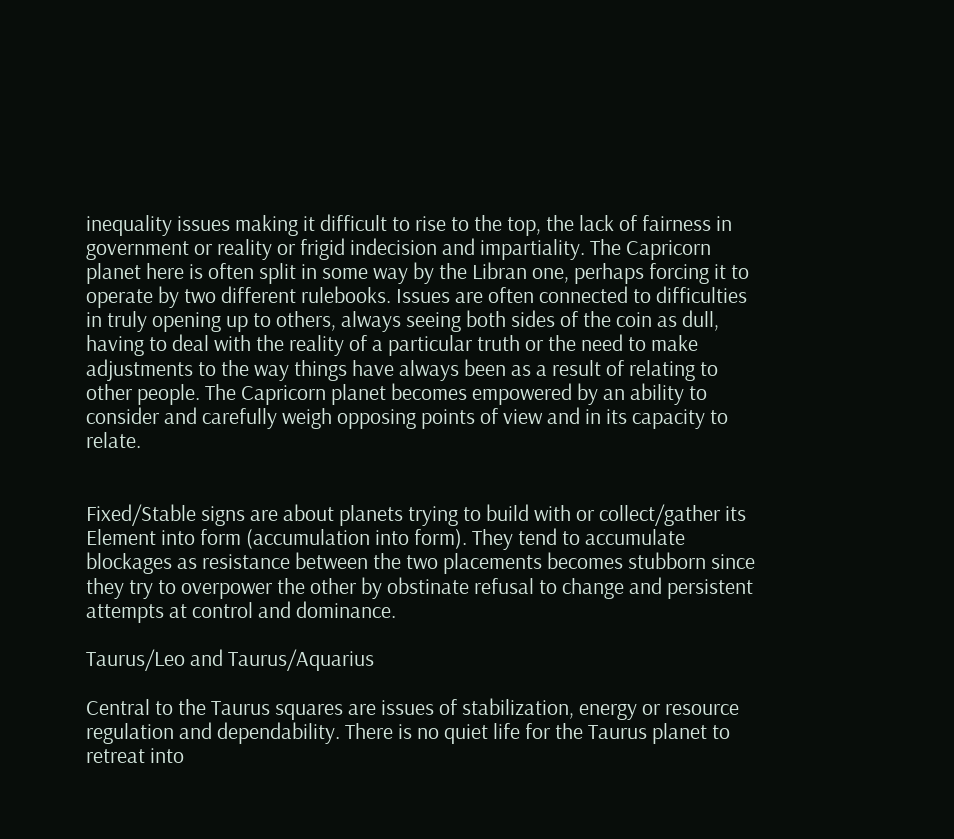inequality issues making it difficult to rise to the top, the lack of fairness in government or reality or frigid indecision and impartiality. The Capricorn planet here is often split in some way by the Libran one, perhaps forcing it to operate by two different rulebooks. Issues are often connected to difficulties in truly opening up to others, always seeing both sides of the coin as dull, having to deal with the reality of a particular truth or the need to make adjustments to the way things have always been as a result of relating to other people. The Capricorn planet becomes empowered by an ability to consider and carefully weigh opposing points of view and in its capacity to relate.


Fixed/Stable signs are about planets trying to build with or collect/gather its Element into form (accumulation into form). They tend to accumulate blockages as resistance between the two placements becomes stubborn since they try to overpower the other by obstinate refusal to change and persistent attempts at control and dominance.

Taurus/Leo and Taurus/Aquarius

Central to the Taurus squares are issues of stabilization, energy or resource regulation and dependability. There is no quiet life for the Taurus planet to retreat into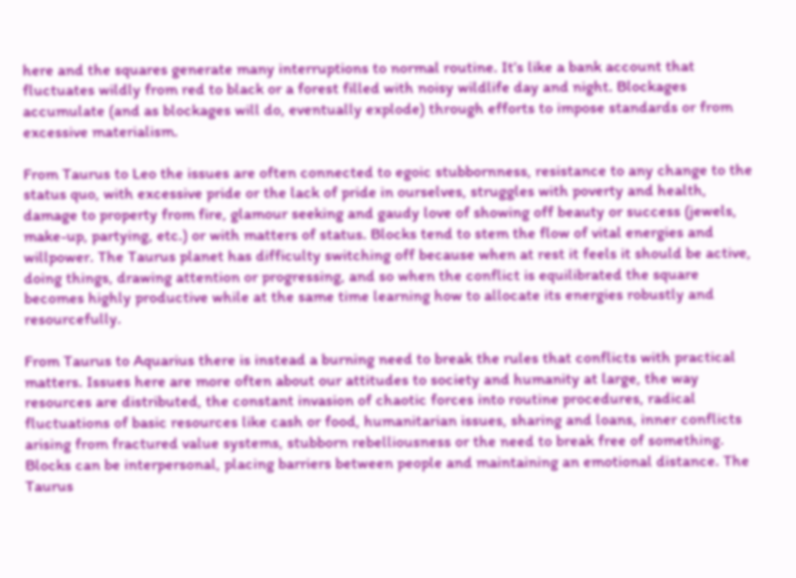here and the squares generate many interruptions to normal routine. It’s like a bank account that fluctuates wildly from red to black or a forest filled with noisy wildlife day and night. Blockages accumulate (and as blockages will do, eventually explode) through efforts to impose standards or from excessive materialism.

From Taurus to Leo the issues are often connected to egoic stubbornness, resistance to any change to the status quo, with excessive pride or the lack of pride in ourselves, struggles with poverty and health, damage to property from fire, glamour seeking and gaudy love of showing off beauty or success (jewels, make-up, partying, etc.) or with matters of status. Blocks tend to stem the flow of vital energies and willpower. The Taurus planet has difficulty switching off because when at rest it feels it should be active, doing things, drawing attention or progressing, and so when the conflict is equilibrated the square becomes highly productive while at the same time learning how to allocate its energies robustly and resourcefully.

From Taurus to Aquarius there is instead a burning need to break the rules that conflicts with practical matters. Issues here are more often about our attitudes to society and humanity at large, the way resources are distributed, the constant invasion of chaotic forces into routine procedures, radical fluctuations of basic resources like cash or food, humanitarian issues, sharing and loans, inner conflicts arising from fractured value systems, stubborn rebelliousness or the need to break free of something. Blocks can be interpersonal, placing barriers between people and maintaining an emotional distance. The Taurus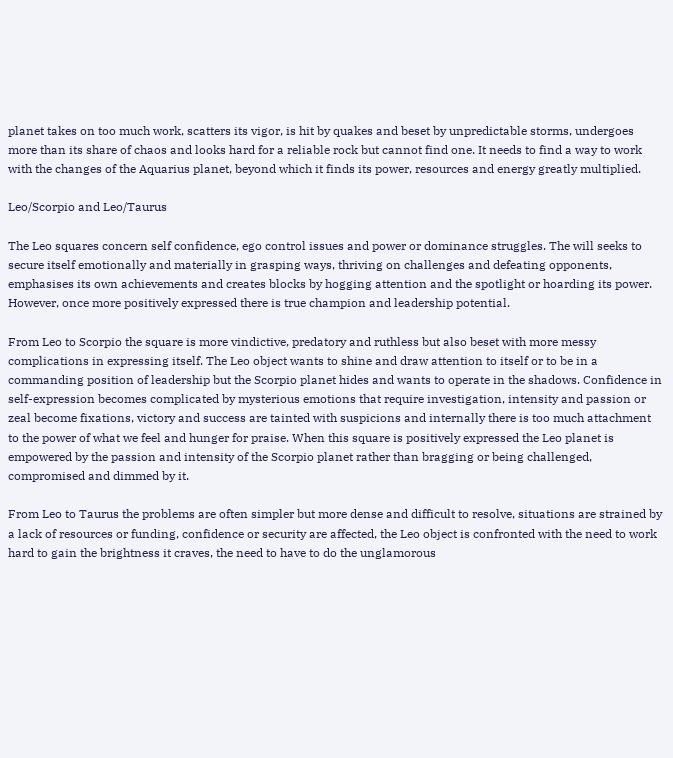planet takes on too much work, scatters its vigor, is hit by quakes and beset by unpredictable storms, undergoes more than its share of chaos and looks hard for a reliable rock but cannot find one. It needs to find a way to work with the changes of the Aquarius planet, beyond which it finds its power, resources and energy greatly multiplied.

Leo/Scorpio and Leo/Taurus

The Leo squares concern self confidence, ego control issues and power or dominance struggles. The will seeks to secure itself emotionally and materially in grasping ways, thriving on challenges and defeating opponents, emphasises its own achievements and creates blocks by hogging attention and the spotlight or hoarding its power. However, once more positively expressed there is true champion and leadership potential.

From Leo to Scorpio the square is more vindictive, predatory and ruthless but also beset with more messy complications in expressing itself. The Leo object wants to shine and draw attention to itself or to be in a commanding position of leadership but the Scorpio planet hides and wants to operate in the shadows. Confidence in self-expression becomes complicated by mysterious emotions that require investigation, intensity and passion or zeal become fixations, victory and success are tainted with suspicions and internally there is too much attachment to the power of what we feel and hunger for praise. When this square is positively expressed the Leo planet is empowered by the passion and intensity of the Scorpio planet rather than bragging or being challenged, compromised and dimmed by it.

From Leo to Taurus the problems are often simpler but more dense and difficult to resolve, situations are strained by a lack of resources or funding, confidence or security are affected, the Leo object is confronted with the need to work hard to gain the brightness it craves, the need to have to do the unglamorous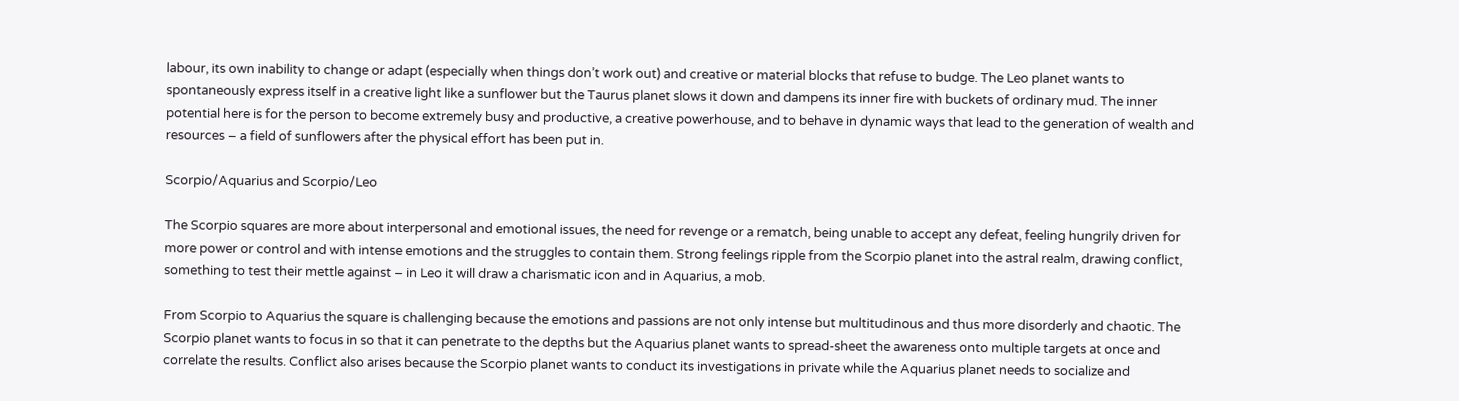labour, its own inability to change or adapt (especially when things don’t work out) and creative or material blocks that refuse to budge. The Leo planet wants to spontaneously express itself in a creative light like a sunflower but the Taurus planet slows it down and dampens its inner fire with buckets of ordinary mud. The inner potential here is for the person to become extremely busy and productive, a creative powerhouse, and to behave in dynamic ways that lead to the generation of wealth and resources – a field of sunflowers after the physical effort has been put in.

Scorpio/Aquarius and Scorpio/Leo

The Scorpio squares are more about interpersonal and emotional issues, the need for revenge or a rematch, being unable to accept any defeat, feeling hungrily driven for more power or control and with intense emotions and the struggles to contain them. Strong feelings ripple from the Scorpio planet into the astral realm, drawing conflict, something to test their mettle against – in Leo it will draw a charismatic icon and in Aquarius, a mob.

From Scorpio to Aquarius the square is challenging because the emotions and passions are not only intense but multitudinous and thus more disorderly and chaotic. The Scorpio planet wants to focus in so that it can penetrate to the depths but the Aquarius planet wants to spread-sheet the awareness onto multiple targets at once and correlate the results. Conflict also arises because the Scorpio planet wants to conduct its investigations in private while the Aquarius planet needs to socialize and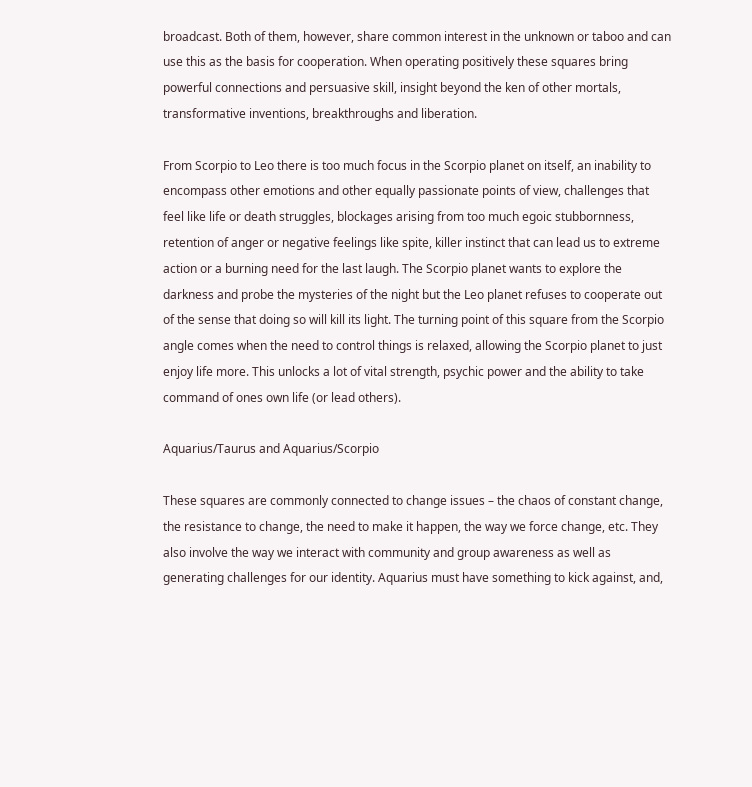broadcast. Both of them, however, share common interest in the unknown or taboo and can use this as the basis for cooperation. When operating positively these squares bring powerful connections and persuasive skill, insight beyond the ken of other mortals, transformative inventions, breakthroughs and liberation.

From Scorpio to Leo there is too much focus in the Scorpio planet on itself, an inability to encompass other emotions and other equally passionate points of view, challenges that feel like life or death struggles, blockages arising from too much egoic stubbornness, retention of anger or negative feelings like spite, killer instinct that can lead us to extreme action or a burning need for the last laugh. The Scorpio planet wants to explore the darkness and probe the mysteries of the night but the Leo planet refuses to cooperate out of the sense that doing so will kill its light. The turning point of this square from the Scorpio angle comes when the need to control things is relaxed, allowing the Scorpio planet to just enjoy life more. This unlocks a lot of vital strength, psychic power and the ability to take command of ones own life (or lead others).

Aquarius/Taurus and Aquarius/Scorpio

These squares are commonly connected to change issues – the chaos of constant change, the resistance to change, the need to make it happen, the way we force change, etc. They also involve the way we interact with community and group awareness as well as generating challenges for our identity. Aquarius must have something to kick against, and,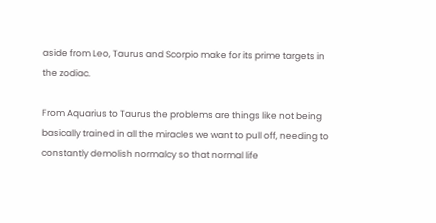aside from Leo, Taurus and Scorpio make for its prime targets in the zodiac.

From Aquarius to Taurus the problems are things like not being basically trained in all the miracles we want to pull off, needing to constantly demolish normalcy so that normal life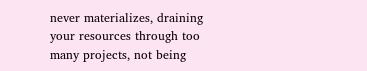never materializes, draining your resources through too many projects, not being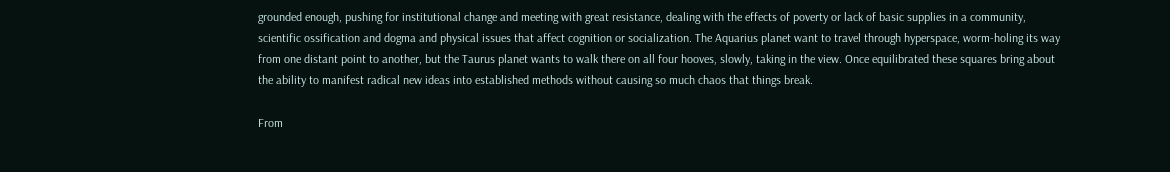grounded enough, pushing for institutional change and meeting with great resistance, dealing with the effects of poverty or lack of basic supplies in a community, scientific ossification and dogma and physical issues that affect cognition or socialization. The Aquarius planet want to travel through hyperspace, worm-holing its way from one distant point to another, but the Taurus planet wants to walk there on all four hooves, slowly, taking in the view. Once equilibrated these squares bring about the ability to manifest radical new ideas into established methods without causing so much chaos that things break.

From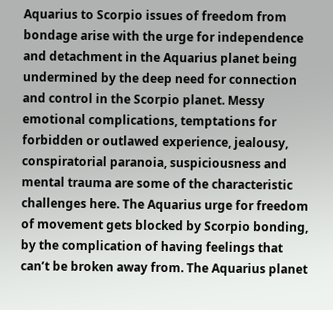Aquarius to Scorpio issues of freedom from bondage arise with the urge for independence and detachment in the Aquarius planet being undermined by the deep need for connection and control in the Scorpio planet. Messy emotional complications, temptations for forbidden or outlawed experience, jealousy, conspiratorial paranoia, suspiciousness and mental trauma are some of the characteristic challenges here. The Aquarius urge for freedom of movement gets blocked by Scorpio bonding, by the complication of having feelings that can’t be broken away from. The Aquarius planet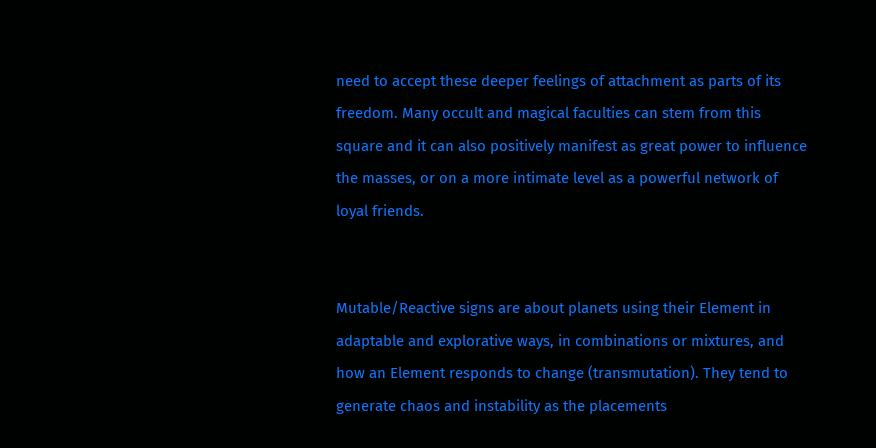need to accept these deeper feelings of attachment as parts of its freedom. Many occult and magical faculties can stem from this square and it can also positively manifest as great power to influence the masses, or on a more intimate level as a powerful network of loyal friends.


Mutable/Reactive signs are about planets using their Element in adaptable and explorative ways, in combinations or mixtures, and how an Element responds to change (transmutation). They tend to generate chaos and instability as the placements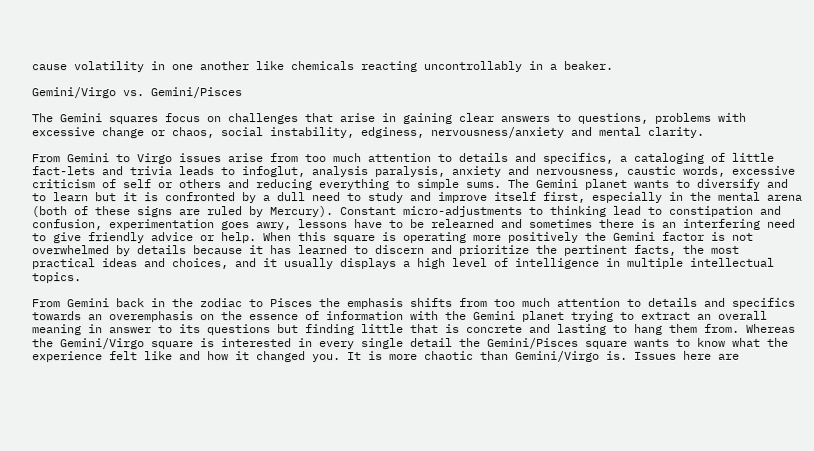cause volatility in one another like chemicals reacting uncontrollably in a beaker.

Gemini/Virgo vs. Gemini/Pisces

The Gemini squares focus on challenges that arise in gaining clear answers to questions, problems with excessive change or chaos, social instability, edginess, nervousness/anxiety and mental clarity.

From Gemini to Virgo issues arise from too much attention to details and specifics, a cataloging of little fact-lets and trivia leads to infoglut, analysis paralysis, anxiety and nervousness, caustic words, excessive criticism of self or others and reducing everything to simple sums. The Gemini planet wants to diversify and to learn but it is confronted by a dull need to study and improve itself first, especially in the mental arena (both of these signs are ruled by Mercury). Constant micro-adjustments to thinking lead to constipation and confusion, experimentation goes awry, lessons have to be relearned and sometimes there is an interfering need to give friendly advice or help. When this square is operating more positively the Gemini factor is not overwhelmed by details because it has learned to discern and prioritize the pertinent facts, the most practical ideas and choices, and it usually displays a high level of intelligence in multiple intellectual topics.

From Gemini back in the zodiac to Pisces the emphasis shifts from too much attention to details and specifics towards an overemphasis on the essence of information with the Gemini planet trying to extract an overall meaning in answer to its questions but finding little that is concrete and lasting to hang them from. Whereas the Gemini/Virgo square is interested in every single detail the Gemini/Pisces square wants to know what the experience felt like and how it changed you. It is more chaotic than Gemini/Virgo is. Issues here are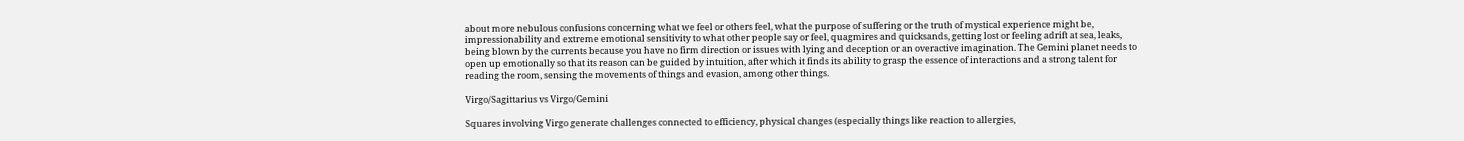about more nebulous confusions concerning what we feel or others feel, what the purpose of suffering or the truth of mystical experience might be, impressionability and extreme emotional sensitivity to what other people say or feel, quagmires and quicksands, getting lost or feeling adrift at sea, leaks, being blown by the currents because you have no firm direction or issues with lying and deception or an overactive imagination. The Gemini planet needs to open up emotionally so that its reason can be guided by intuition, after which it finds its ability to grasp the essence of interactions and a strong talent for reading the room, sensing the movements of things and evasion, among other things.

Virgo/Sagittarius vs Virgo/Gemini

Squares involving Virgo generate challenges connected to efficiency, physical changes (especially things like reaction to allergies,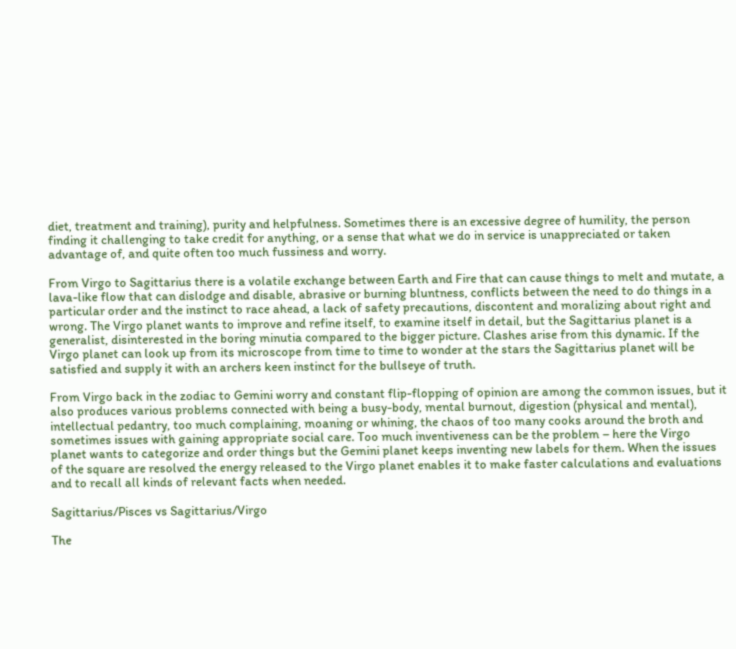diet, treatment and training), purity and helpfulness. Sometimes there is an excessive degree of humility, the person finding it challenging to take credit for anything, or a sense that what we do in service is unappreciated or taken advantage of, and quite often too much fussiness and worry.

From Virgo to Sagittarius there is a volatile exchange between Earth and Fire that can cause things to melt and mutate, a lava-like flow that can dislodge and disable, abrasive or burning bluntness, conflicts between the need to do things in a particular order and the instinct to race ahead, a lack of safety precautions, discontent and moralizing about right and wrong. The Virgo planet wants to improve and refine itself, to examine itself in detail, but the Sagittarius planet is a generalist, disinterested in the boring minutia compared to the bigger picture. Clashes arise from this dynamic. If the Virgo planet can look up from its microscope from time to time to wonder at the stars the Sagittarius planet will be satisfied and supply it with an archers keen instinct for the bullseye of truth.

From Virgo back in the zodiac to Gemini worry and constant flip-flopping of opinion are among the common issues, but it also produces various problems connected with being a busy-body, mental burnout, digestion (physical and mental), intellectual pedantry, too much complaining, moaning or whining, the chaos of too many cooks around the broth and sometimes issues with gaining appropriate social care. Too much inventiveness can be the problem – here the Virgo planet wants to categorize and order things but the Gemini planet keeps inventing new labels for them. When the issues of the square are resolved the energy released to the Virgo planet enables it to make faster calculations and evaluations and to recall all kinds of relevant facts when needed.

Sagittarius/Pisces vs Sagittarius/Virgo

The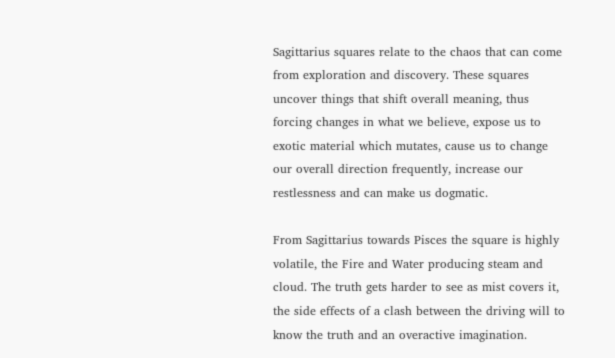Sagittarius squares relate to the chaos that can come from exploration and discovery. These squares uncover things that shift overall meaning, thus forcing changes in what we believe, expose us to exotic material which mutates, cause us to change our overall direction frequently, increase our restlessness and can make us dogmatic.

From Sagittarius towards Pisces the square is highly volatile, the Fire and Water producing steam and cloud. The truth gets harder to see as mist covers it, the side effects of a clash between the driving will to know the truth and an overactive imagination.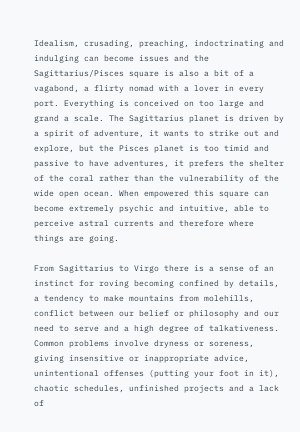Idealism, crusading, preaching, indoctrinating and indulging can become issues and the Sagittarius/Pisces square is also a bit of a vagabond, a flirty nomad with a lover in every port. Everything is conceived on too large and grand a scale. The Sagittarius planet is driven by a spirit of adventure, it wants to strike out and explore, but the Pisces planet is too timid and passive to have adventures, it prefers the shelter of the coral rather than the vulnerability of the wide open ocean. When empowered this square can become extremely psychic and intuitive, able to perceive astral currents and therefore where things are going.

From Sagittarius to Virgo there is a sense of an instinct for roving becoming confined by details, a tendency to make mountains from molehills, conflict between our belief or philosophy and our need to serve and a high degree of talkativeness. Common problems involve dryness or soreness, giving insensitive or inappropriate advice, unintentional offenses (putting your foot in it), chaotic schedules, unfinished projects and a lack of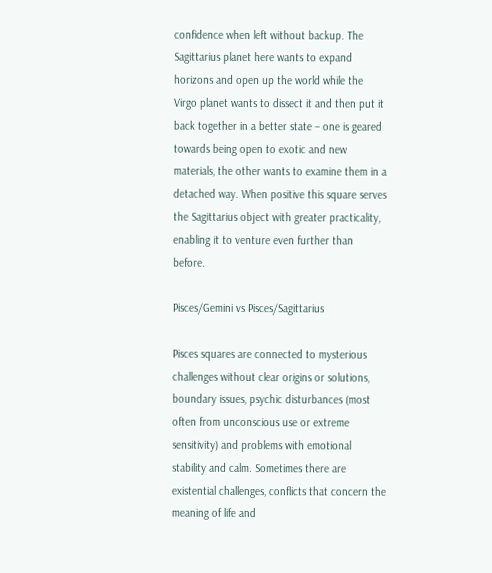confidence when left without backup. The Sagittarius planet here wants to expand horizons and open up the world while the Virgo planet wants to dissect it and then put it back together in a better state – one is geared towards being open to exotic and new materials, the other wants to examine them in a detached way. When positive this square serves the Sagittarius object with greater practicality, enabling it to venture even further than before.

Pisces/Gemini vs Pisces/Sagittarius

Pisces squares are connected to mysterious challenges without clear origins or solutions, boundary issues, psychic disturbances (most often from unconscious use or extreme sensitivity) and problems with emotional stability and calm. Sometimes there are existential challenges, conflicts that concern the meaning of life and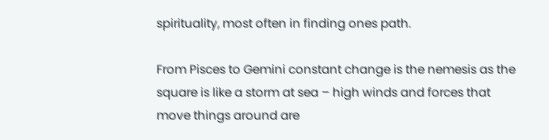spirituality, most often in finding ones path.

From Pisces to Gemini constant change is the nemesis as the square is like a storm at sea – high winds and forces that move things around are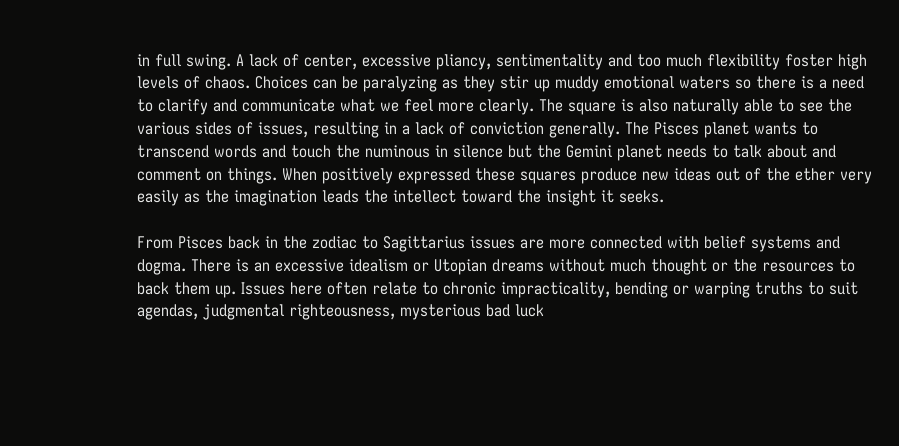in full swing. A lack of center, excessive pliancy, sentimentality and too much flexibility foster high levels of chaos. Choices can be paralyzing as they stir up muddy emotional waters so there is a need to clarify and communicate what we feel more clearly. The square is also naturally able to see the various sides of issues, resulting in a lack of conviction generally. The Pisces planet wants to transcend words and touch the numinous in silence but the Gemini planet needs to talk about and comment on things. When positively expressed these squares produce new ideas out of the ether very easily as the imagination leads the intellect toward the insight it seeks.

From Pisces back in the zodiac to Sagittarius issues are more connected with belief systems and dogma. There is an excessive idealism or Utopian dreams without much thought or the resources to back them up. Issues here often relate to chronic impracticality, bending or warping truths to suit agendas, judgmental righteousness, mysterious bad luck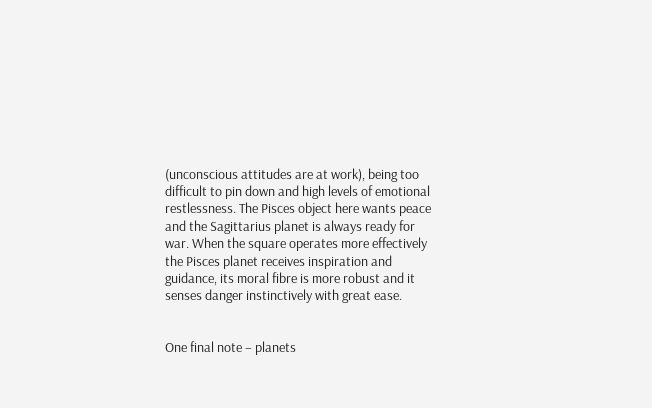(unconscious attitudes are at work), being too difficult to pin down and high levels of emotional restlessness. The Pisces object here wants peace and the Sagittarius planet is always ready for war. When the square operates more effectively the Pisces planet receives inspiration and guidance, its moral fibre is more robust and it senses danger instinctively with great ease.


One final note – planets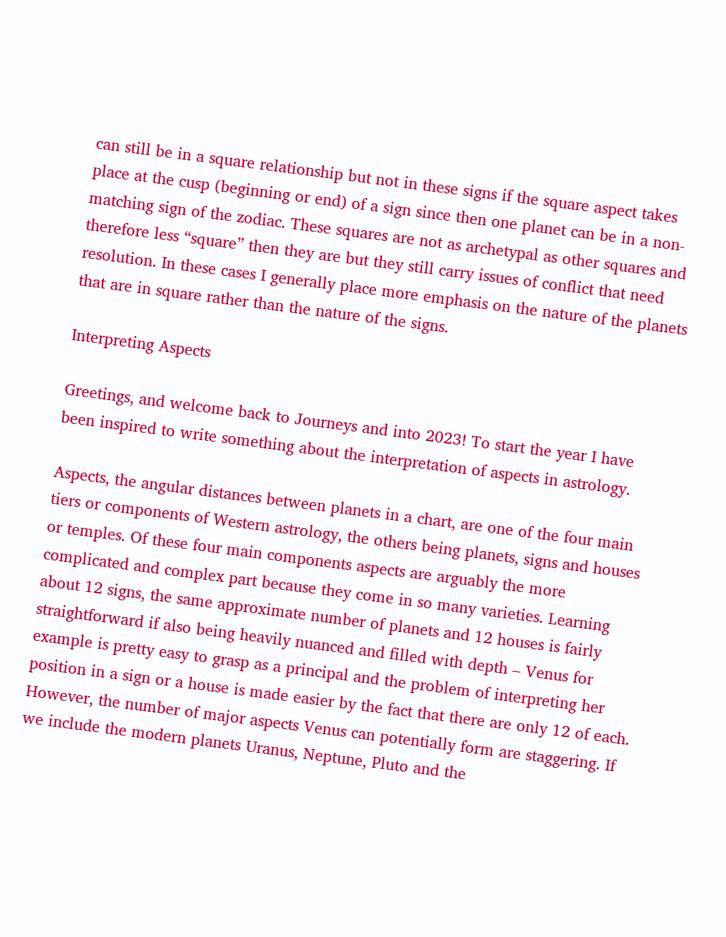can still be in a square relationship but not in these signs if the square aspect takes place at the cusp (beginning or end) of a sign since then one planet can be in a non-matching sign of the zodiac. These squares are not as archetypal as other squares and therefore less “square” then they are but they still carry issues of conflict that need resolution. In these cases I generally place more emphasis on the nature of the planets that are in square rather than the nature of the signs.

Interpreting Aspects

Greetings, and welcome back to Journeys and into 2023! To start the year I have been inspired to write something about the interpretation of aspects in astrology.

Aspects, the angular distances between planets in a chart, are one of the four main tiers or components of Western astrology, the others being planets, signs and houses or temples. Of these four main components aspects are arguably the more complicated and complex part because they come in so many varieties. Learning about 12 signs, the same approximate number of planets and 12 houses is fairly straightforward if also being heavily nuanced and filled with depth – Venus for example is pretty easy to grasp as a principal and the problem of interpreting her position in a sign or a house is made easier by the fact that there are only 12 of each. However, the number of major aspects Venus can potentially form are staggering. If we include the modern planets Uranus, Neptune, Pluto and the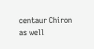centaur Chiron as well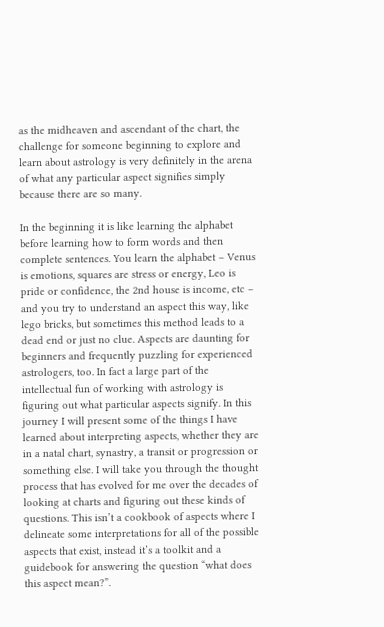as the midheaven and ascendant of the chart, the challenge for someone beginning to explore and learn about astrology is very definitely in the arena of what any particular aspect signifies simply because there are so many.

In the beginning it is like learning the alphabet before learning how to form words and then complete sentences. You learn the alphabet – Venus is emotions, squares are stress or energy, Leo is pride or confidence, the 2nd house is income, etc – and you try to understand an aspect this way, like lego bricks, but sometimes this method leads to a dead end or just no clue. Aspects are daunting for beginners and frequently puzzling for experienced astrologers, too. In fact a large part of the intellectual fun of working with astrology is figuring out what particular aspects signify. In this journey I will present some of the things I have learned about interpreting aspects, whether they are in a natal chart, synastry, a transit or progression or something else. I will take you through the thought process that has evolved for me over the decades of looking at charts and figuring out these kinds of questions. This isn’t a cookbook of aspects where I delineate some interpretations for all of the possible aspects that exist, instead it’s a toolkit and a guidebook for answering the question “what does this aspect mean?”.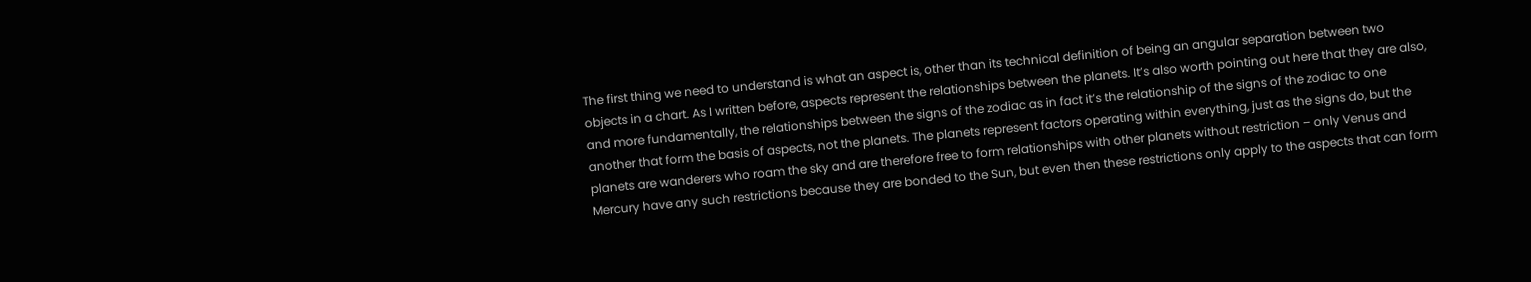The first thing we need to understand is what an aspect is, other than its technical definition of being an angular separation between two objects in a chart. As I written before, aspects represent the relationships between the planets. It’s also worth pointing out here that they are also, and more fundamentally, the relationships between the signs of the zodiac as in fact it’s the relationship of the signs of the zodiac to one another that form the basis of aspects, not the planets. The planets represent factors operating within everything, just as the signs do, but the planets are wanderers who roam the sky and are therefore free to form relationships with other planets without restriction – only Venus and Mercury have any such restrictions because they are bonded to the Sun, but even then these restrictions only apply to the aspects that can form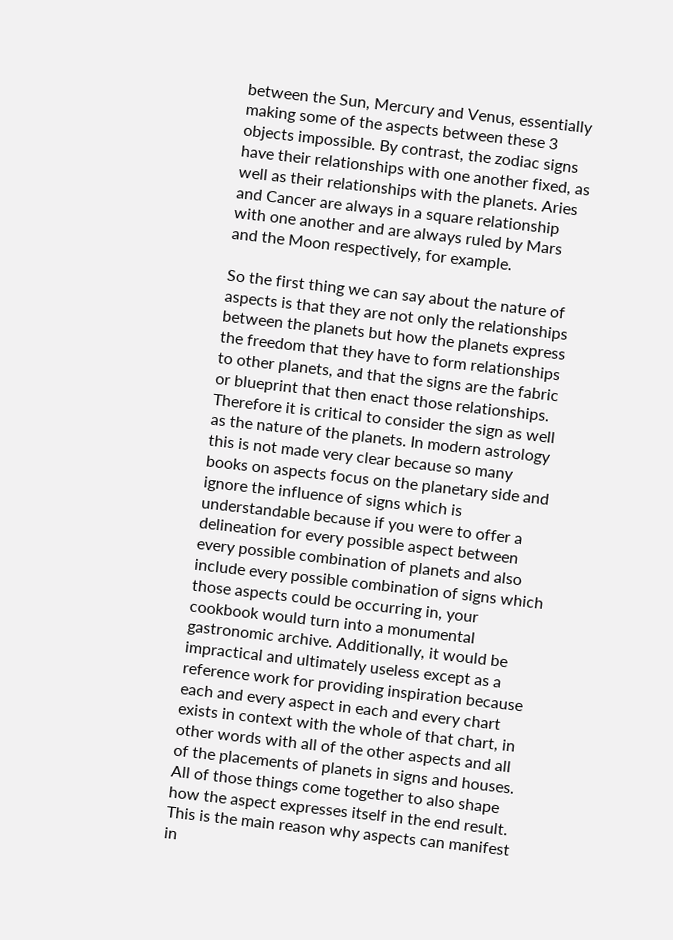between the Sun, Mercury and Venus, essentially making some of the aspects between these 3 objects impossible. By contrast, the zodiac signs have their relationships with one another fixed, as well as their relationships with the planets. Aries and Cancer are always in a square relationship with one another and are always ruled by Mars and the Moon respectively, for example.

So the first thing we can say about the nature of aspects is that they are not only the relationships between the planets but how the planets express the freedom that they have to form relationships to other planets, and that the signs are the fabric or blueprint that then enact those relationships. Therefore it is critical to consider the sign as well as the nature of the planets. In modern astrology this is not made very clear because so many books on aspects focus on the planetary side and ignore the influence of signs which is understandable because if you were to offer a delineation for every possible aspect between every possible combination of planets and also include every possible combination of signs which those aspects could be occurring in, your cookbook would turn into a monumental gastronomic archive. Additionally, it would be impractical and ultimately useless except as a reference work for providing inspiration because each and every aspect in each and every chart exists in context with the whole of that chart, in other words with all of the other aspects and all of the placements of planets in signs and houses. All of those things come together to also shape how the aspect expresses itself in the end result. This is the main reason why aspects can manifest in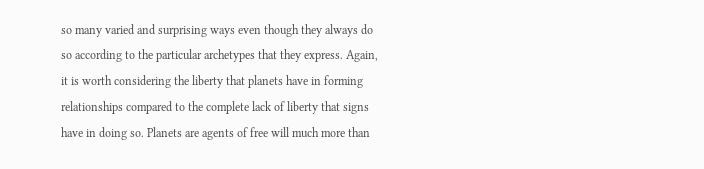so many varied and surprising ways even though they always do so according to the particular archetypes that they express. Again, it is worth considering the liberty that planets have in forming relationships compared to the complete lack of liberty that signs have in doing so. Planets are agents of free will much more than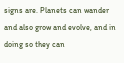signs are. Planets can wander and also grow and evolve, and in doing so they can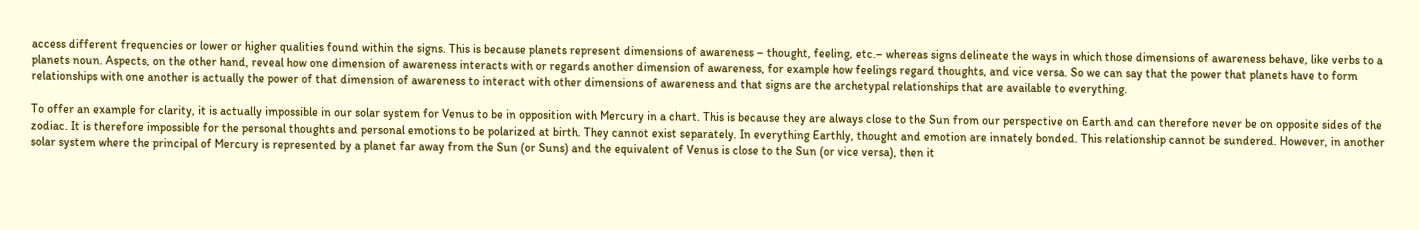access different frequencies or lower or higher qualities found within the signs. This is because planets represent dimensions of awareness – thought, feeling, etc.– whereas signs delineate the ways in which those dimensions of awareness behave, like verbs to a planets noun. Aspects, on the other hand, reveal how one dimension of awareness interacts with or regards another dimension of awareness, for example how feelings regard thoughts, and vice versa. So we can say that the power that planets have to form relationships with one another is actually the power of that dimension of awareness to interact with other dimensions of awareness and that signs are the archetypal relationships that are available to everything.

To offer an example for clarity, it is actually impossible in our solar system for Venus to be in opposition with Mercury in a chart. This is because they are always close to the Sun from our perspective on Earth and can therefore never be on opposite sides of the zodiac. It is therefore impossible for the personal thoughts and personal emotions to be polarized at birth. They cannot exist separately. In everything Earthly, thought and emotion are innately bonded. This relationship cannot be sundered. However, in another solar system where the principal of Mercury is represented by a planet far away from the Sun (or Suns) and the equivalent of Venus is close to the Sun (or vice versa), then it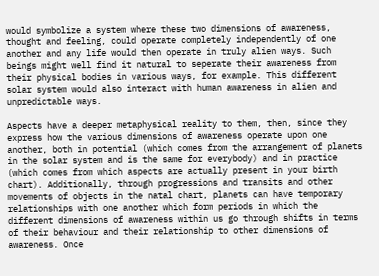would symbolize a system where these two dimensions of awareness, thought and feeling, could operate completely independently of one another and any life would then operate in truly alien ways. Such beings might well find it natural to seperate their awareness from their physical bodies in various ways, for example. This different solar system would also interact with human awareness in alien and unpredictable ways.

Aspects have a deeper metaphysical reality to them, then, since they express how the various dimensions of awareness operate upon one another, both in potential (which comes from the arrangement of planets in the solar system and is the same for everybody) and in practice (which comes from which aspects are actually present in your birth chart). Additionally, through progressions and transits and other movements of objects in the natal chart, planets can have temporary relationships with one another which form periods in which the different dimensions of awareness within us go through shifts in terms of their behaviour and their relationship to other dimensions of awareness. Once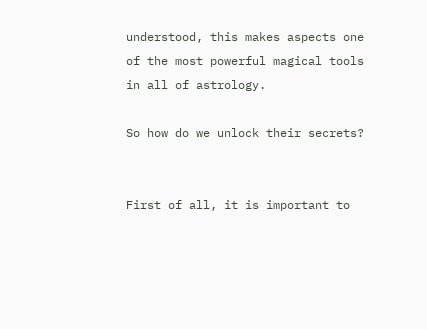understood, this makes aspects one of the most powerful magical tools in all of astrology.

So how do we unlock their secrets?


First of all, it is important to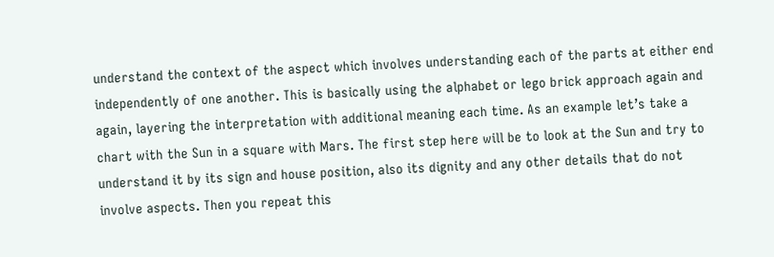understand the context of the aspect which involves understanding each of the parts at either end independently of one another. This is basically using the alphabet or lego brick approach again and again, layering the interpretation with additional meaning each time. As an example let’s take a chart with the Sun in a square with Mars. The first step here will be to look at the Sun and try to understand it by its sign and house position, also its dignity and any other details that do not involve aspects. Then you repeat this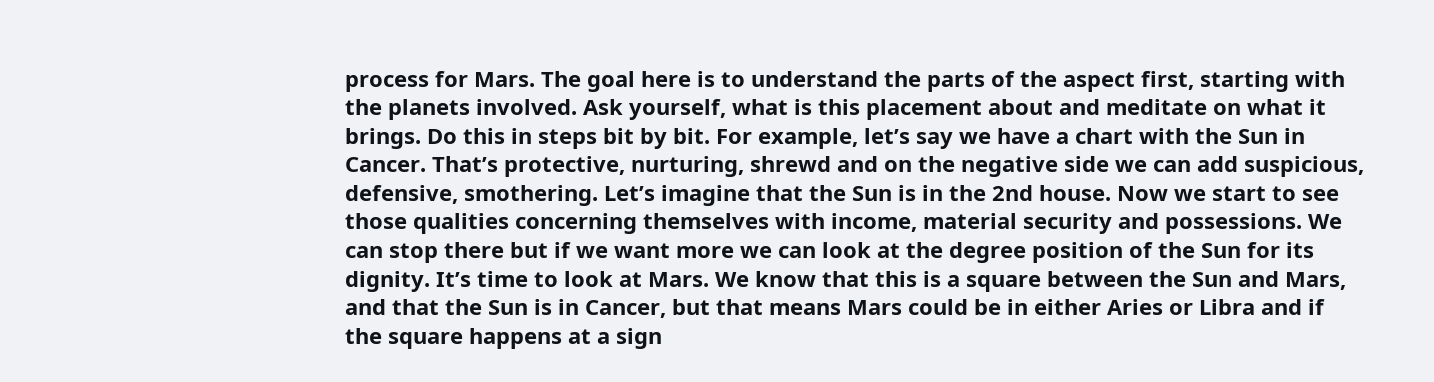process for Mars. The goal here is to understand the parts of the aspect first, starting with the planets involved. Ask yourself, what is this placement about and meditate on what it brings. Do this in steps bit by bit. For example, let’s say we have a chart with the Sun in Cancer. That’s protective, nurturing, shrewd and on the negative side we can add suspicious, defensive, smothering. Let’s imagine that the Sun is in the 2nd house. Now we start to see those qualities concerning themselves with income, material security and possessions. We can stop there but if we want more we can look at the degree position of the Sun for its dignity. It’s time to look at Mars. We know that this is a square between the Sun and Mars, and that the Sun is in Cancer, but that means Mars could be in either Aries or Libra and if the square happens at a sign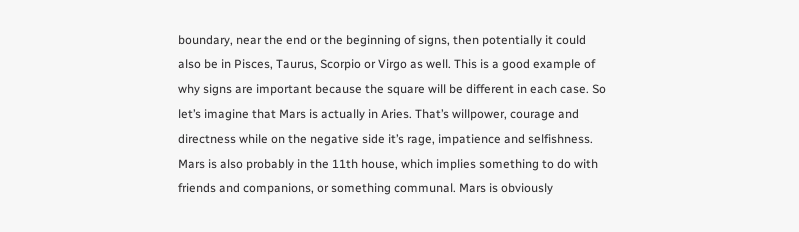boundary, near the end or the beginning of signs, then potentially it could also be in Pisces, Taurus, Scorpio or Virgo as well. This is a good example of why signs are important because the square will be different in each case. So let’s imagine that Mars is actually in Aries. That’s willpower, courage and directness while on the negative side it’s rage, impatience and selfishness. Mars is also probably in the 11th house, which implies something to do with friends and companions, or something communal. Mars is obviously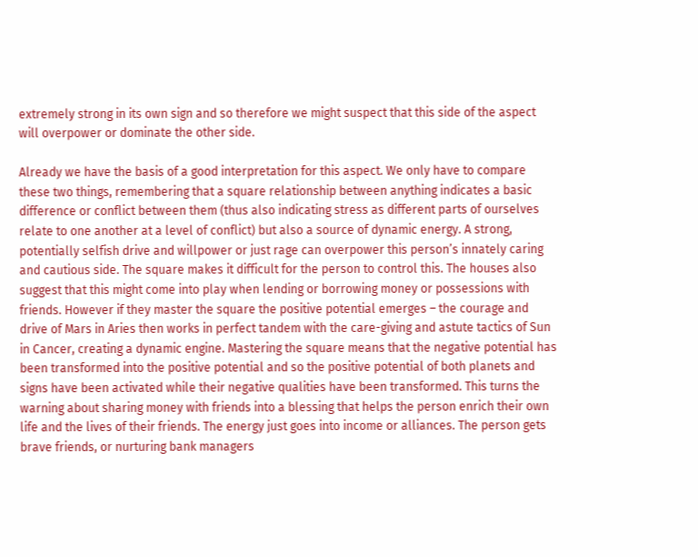extremely strong in its own sign and so therefore we might suspect that this side of the aspect will overpower or dominate the other side.

Already we have the basis of a good interpretation for this aspect. We only have to compare these two things, remembering that a square relationship between anything indicates a basic difference or conflict between them (thus also indicating stress as different parts of ourselves relate to one another at a level of conflict) but also a source of dynamic energy. A strong, potentially selfish drive and willpower or just rage can overpower this person’s innately caring and cautious side. The square makes it difficult for the person to control this. The houses also suggest that this might come into play when lending or borrowing money or possessions with friends. However if they master the square the positive potential emerges – the courage and drive of Mars in Aries then works in perfect tandem with the care-giving and astute tactics of Sun in Cancer, creating a dynamic engine. Mastering the square means that the negative potential has been transformed into the positive potential and so the positive potential of both planets and signs have been activated while their negative qualities have been transformed. This turns the warning about sharing money with friends into a blessing that helps the person enrich their own life and the lives of their friends. The energy just goes into income or alliances. The person gets brave friends, or nurturing bank managers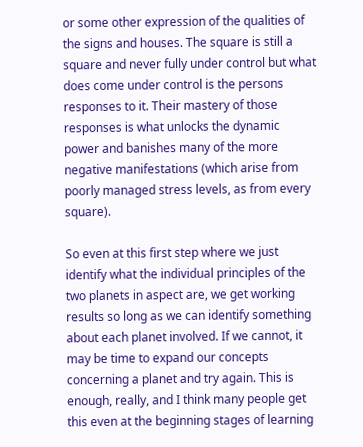or some other expression of the qualities of the signs and houses. The square is still a square and never fully under control but what does come under control is the persons responses to it. Their mastery of those responses is what unlocks the dynamic power and banishes many of the more negative manifestations (which arise from poorly managed stress levels, as from every square).

So even at this first step where we just identify what the individual principles of the two planets in aspect are, we get working results so long as we can identify something about each planet involved. If we cannot, it may be time to expand our concepts concerning a planet and try again. This is enough, really, and I think many people get this even at the beginning stages of learning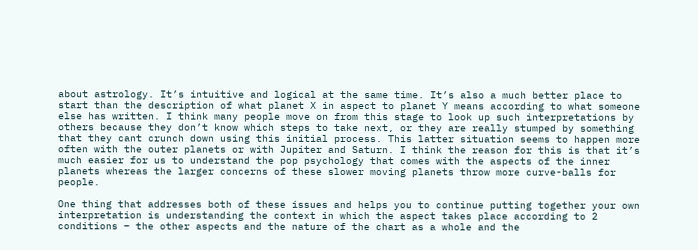about astrology. It’s intuitive and logical at the same time. It’s also a much better place to start than the description of what planet X in aspect to planet Y means according to what someone else has written. I think many people move on from this stage to look up such interpretations by others because they don’t know which steps to take next, or they are really stumped by something that they cant crunch down using this initial process. This latter situation seems to happen more often with the outer planets or with Jupiter and Saturn. I think the reason for this is that it’s much easier for us to understand the pop psychology that comes with the aspects of the inner planets whereas the larger concerns of these slower moving planets throw more curve-balls for people.

One thing that addresses both of these issues and helps you to continue putting together your own interpretation is understanding the context in which the aspect takes place according to 2 conditions – the other aspects and the nature of the chart as a whole and the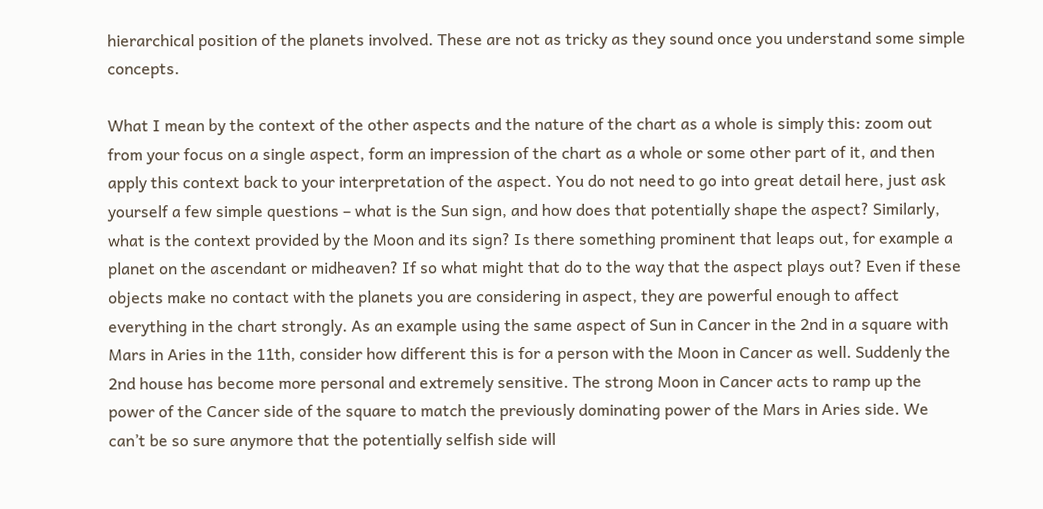hierarchical position of the planets involved. These are not as tricky as they sound once you understand some simple concepts.

What I mean by the context of the other aspects and the nature of the chart as a whole is simply this: zoom out from your focus on a single aspect, form an impression of the chart as a whole or some other part of it, and then apply this context back to your interpretation of the aspect. You do not need to go into great detail here, just ask yourself a few simple questions – what is the Sun sign, and how does that potentially shape the aspect? Similarly, what is the context provided by the Moon and its sign? Is there something prominent that leaps out, for example a planet on the ascendant or midheaven? If so what might that do to the way that the aspect plays out? Even if these objects make no contact with the planets you are considering in aspect, they are powerful enough to affect everything in the chart strongly. As an example using the same aspect of Sun in Cancer in the 2nd in a square with Mars in Aries in the 11th, consider how different this is for a person with the Moon in Cancer as well. Suddenly the 2nd house has become more personal and extremely sensitive. The strong Moon in Cancer acts to ramp up the power of the Cancer side of the square to match the previously dominating power of the Mars in Aries side. We can’t be so sure anymore that the potentially selfish side will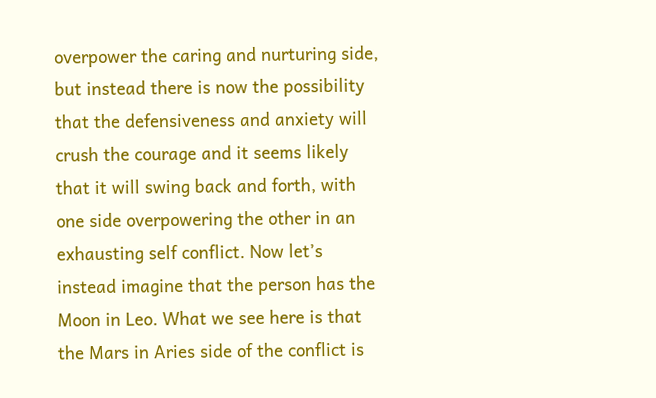overpower the caring and nurturing side, but instead there is now the possibility that the defensiveness and anxiety will crush the courage and it seems likely that it will swing back and forth, with one side overpowering the other in an exhausting self conflict. Now let’s instead imagine that the person has the Moon in Leo. What we see here is that the Mars in Aries side of the conflict is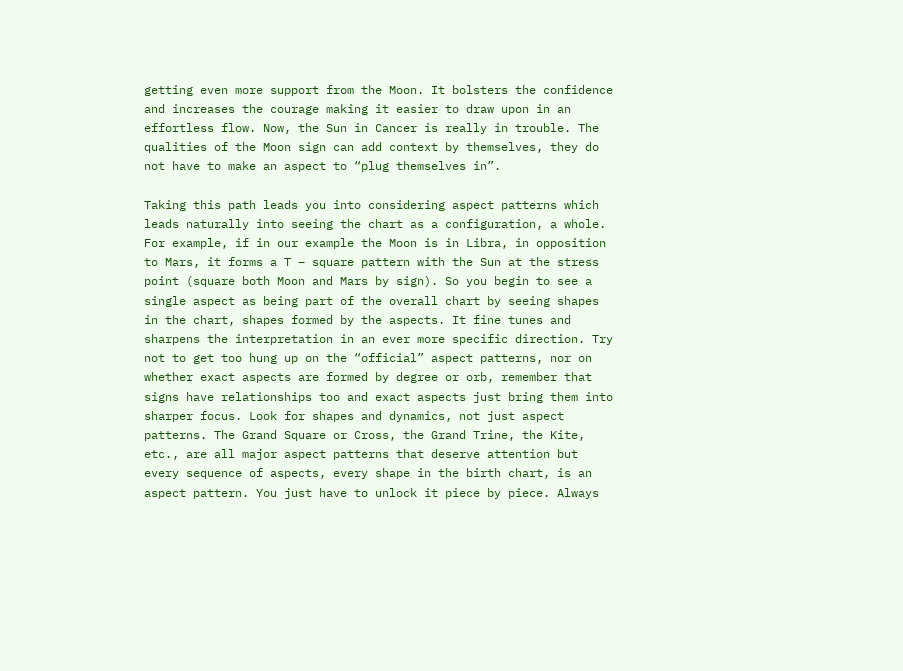getting even more support from the Moon. It bolsters the confidence and increases the courage making it easier to draw upon in an effortless flow. Now, the Sun in Cancer is really in trouble. The qualities of the Moon sign can add context by themselves, they do not have to make an aspect to “plug themselves in”.

Taking this path leads you into considering aspect patterns which leads naturally into seeing the chart as a configuration, a whole. For example, if in our example the Moon is in Libra, in opposition to Mars, it forms a T – square pattern with the Sun at the stress point (square both Moon and Mars by sign). So you begin to see a single aspect as being part of the overall chart by seeing shapes in the chart, shapes formed by the aspects. It fine tunes and sharpens the interpretation in an ever more specific direction. Try not to get too hung up on the “official” aspect patterns, nor on whether exact aspects are formed by degree or orb, remember that signs have relationships too and exact aspects just bring them into sharper focus. Look for shapes and dynamics, not just aspect patterns. The Grand Square or Cross, the Grand Trine, the Kite, etc., are all major aspect patterns that deserve attention but every sequence of aspects, every shape in the birth chart, is an aspect pattern. You just have to unlock it piece by piece. Always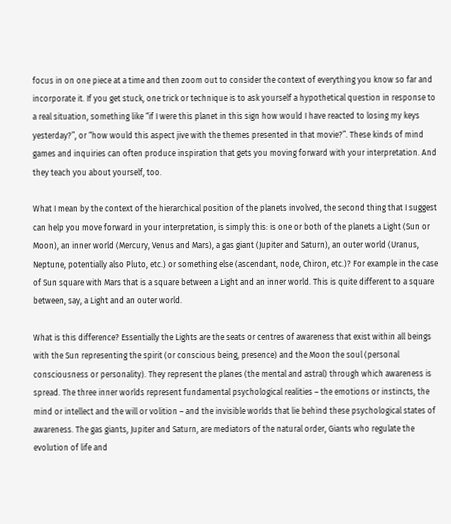focus in on one piece at a time and then zoom out to consider the context of everything you know so far and incorporate it. If you get stuck, one trick or technique is to ask yourself a hypothetical question in response to a real situation, something like “if I were this planet in this sign how would I have reacted to losing my keys yesterday?”, or “how would this aspect jive with the themes presented in that movie?”. These kinds of mind games and inquiries can often produce inspiration that gets you moving forward with your interpretation. And they teach you about yourself, too.

What I mean by the context of the hierarchical position of the planets involved, the second thing that I suggest can help you move forward in your interpretation, is simply this: is one or both of the planets a Light (Sun or Moon), an inner world (Mercury, Venus and Mars), a gas giant (Jupiter and Saturn), an outer world (Uranus, Neptune, potentially also Pluto, etc.) or something else (ascendant, node, Chiron, etc.)? For example in the case of Sun square with Mars that is a square between a Light and an inner world. This is quite different to a square between, say, a Light and an outer world.

What is this difference? Essentially the Lights are the seats or centres of awareness that exist within all beings with the Sun representing the spirit (or conscious being, presence) and the Moon the soul (personal consciousness or personality). They represent the planes (the mental and astral) through which awareness is spread. The three inner worlds represent fundamental psychological realities – the emotions or instincts, the mind or intellect and the will or volition – and the invisible worlds that lie behind these psychological states of awareness. The gas giants, Jupiter and Saturn, are mediators of the natural order, Giants who regulate the evolution of life and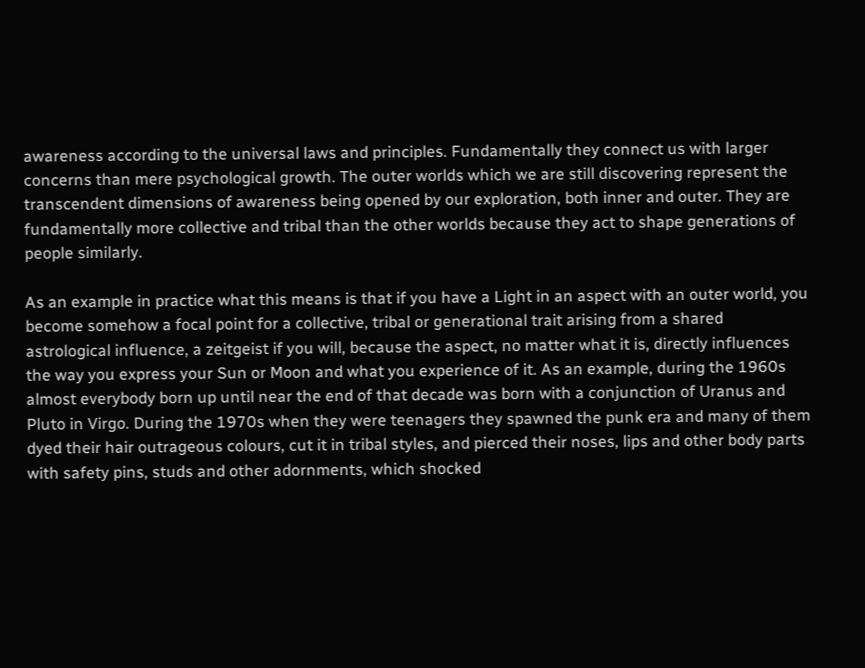awareness according to the universal laws and principles. Fundamentally they connect us with larger concerns than mere psychological growth. The outer worlds which we are still discovering represent the transcendent dimensions of awareness being opened by our exploration, both inner and outer. They are fundamentally more collective and tribal than the other worlds because they act to shape generations of people similarly.

As an example in practice what this means is that if you have a Light in an aspect with an outer world, you become somehow a focal point for a collective, tribal or generational trait arising from a shared astrological influence, a zeitgeist if you will, because the aspect, no matter what it is, directly influences the way you express your Sun or Moon and what you experience of it. As an example, during the 1960s almost everybody born up until near the end of that decade was born with a conjunction of Uranus and Pluto in Virgo. During the 1970s when they were teenagers they spawned the punk era and many of them dyed their hair outrageous colours, cut it in tribal styles, and pierced their noses, lips and other body parts with safety pins, studs and other adornments, which shocked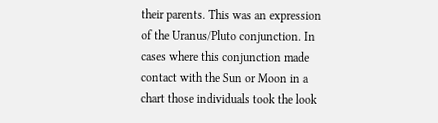their parents. This was an expression of the Uranus/Pluto conjunction. In cases where this conjunction made contact with the Sun or Moon in a chart those individuals took the look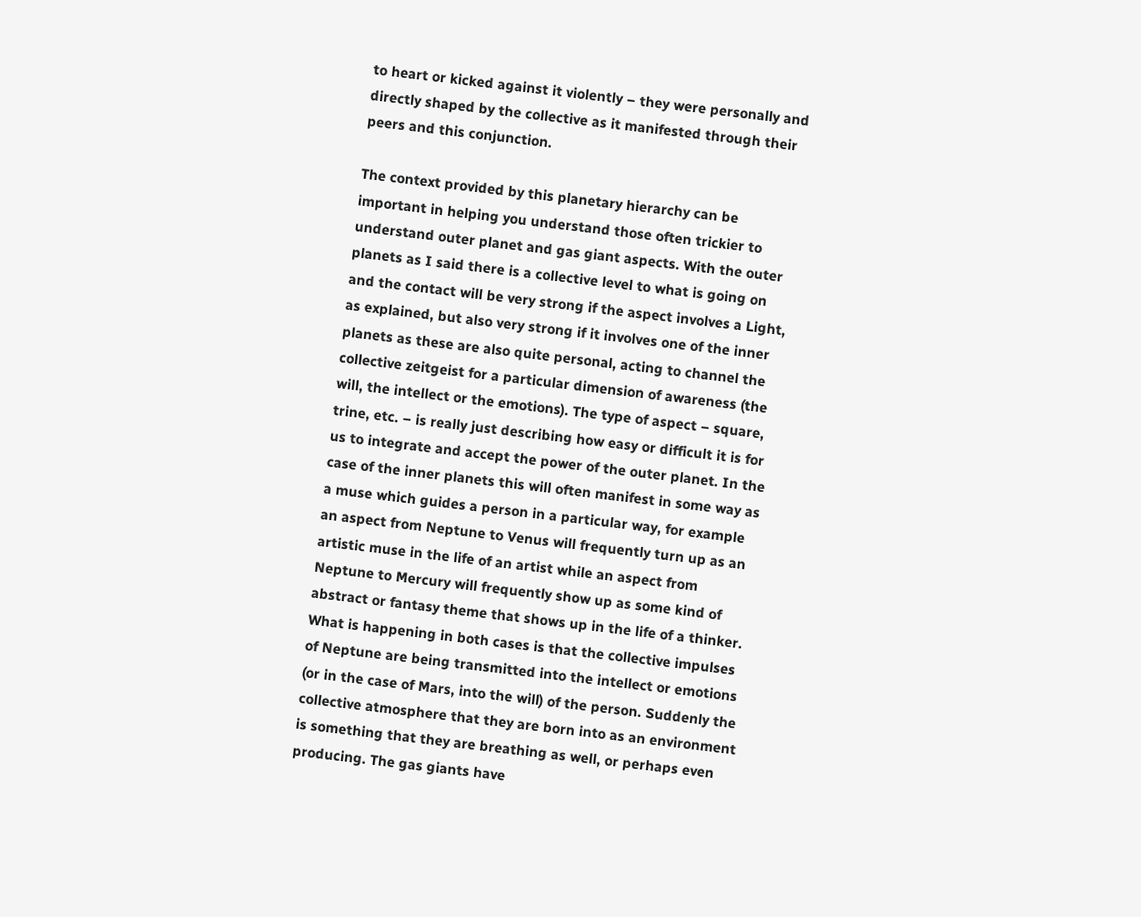to heart or kicked against it violently – they were personally and directly shaped by the collective as it manifested through their peers and this conjunction.

The context provided by this planetary hierarchy can be important in helping you understand those often trickier to understand outer planet and gas giant aspects. With the outer planets as I said there is a collective level to what is going on and the contact will be very strong if the aspect involves a Light, as explained, but also very strong if it involves one of the inner planets as these are also quite personal, acting to channel the collective zeitgeist for a particular dimension of awareness (the will, the intellect or the emotions). The type of aspect – square, trine, etc. – is really just describing how easy or difficult it is for us to integrate and accept the power of the outer planet. In the case of the inner planets this will often manifest in some way as a muse which guides a person in a particular way, for example an aspect from Neptune to Venus will frequently turn up as an artistic muse in the life of an artist while an aspect from Neptune to Mercury will frequently show up as some kind of abstract or fantasy theme that shows up in the life of a thinker. What is happening in both cases is that the collective impulses of Neptune are being transmitted into the intellect or emotions (or in the case of Mars, into the will) of the person. Suddenly the collective atmosphere that they are born into as an environment is something that they are breathing as well, or perhaps even producing. The gas giants have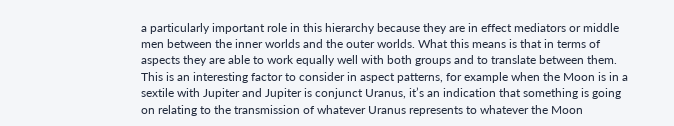a particularly important role in this hierarchy because they are in effect mediators or middle men between the inner worlds and the outer worlds. What this means is that in terms of aspects they are able to work equally well with both groups and to translate between them. This is an interesting factor to consider in aspect patterns, for example when the Moon is in a sextile with Jupiter and Jupiter is conjunct Uranus, it’s an indication that something is going on relating to the transmission of whatever Uranus represents to whatever the Moon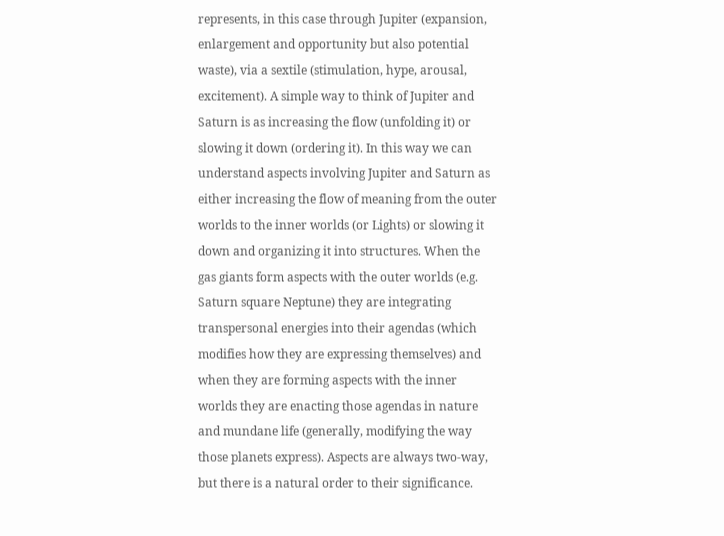represents, in this case through Jupiter (expansion, enlargement and opportunity but also potential waste), via a sextile (stimulation, hype, arousal, excitement). A simple way to think of Jupiter and Saturn is as increasing the flow (unfolding it) or slowing it down (ordering it). In this way we can understand aspects involving Jupiter and Saturn as either increasing the flow of meaning from the outer worlds to the inner worlds (or Lights) or slowing it down and organizing it into structures. When the gas giants form aspects with the outer worlds (e.g. Saturn square Neptune) they are integrating transpersonal energies into their agendas (which modifies how they are expressing themselves) and when they are forming aspects with the inner worlds they are enacting those agendas in nature and mundane life (generally, modifying the way those planets express). Aspects are always two-way, but there is a natural order to their significance.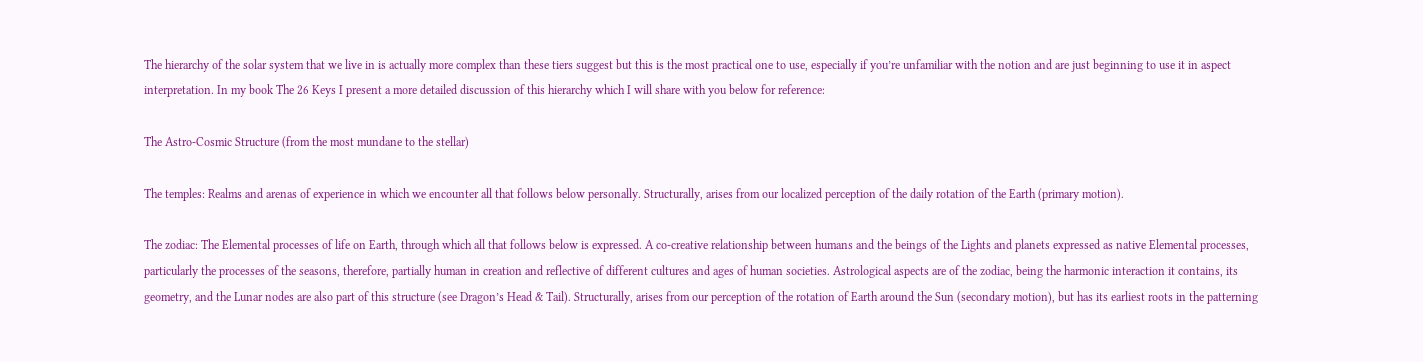The hierarchy of the solar system that we live in is actually more complex than these tiers suggest but this is the most practical one to use, especially if you’re unfamiliar with the notion and are just beginning to use it in aspect interpretation. In my book The 26 Keys I present a more detailed discussion of this hierarchy which I will share with you below for reference:

The Astro-Cosmic Structure (from the most mundane to the stellar)

The temples: Realms and arenas of experience in which we encounter all that follows below personally. Structurally, arises from our localized perception of the daily rotation of the Earth (primary motion).

The zodiac: The Elemental processes of life on Earth, through which all that follows below is expressed. A co-creative relationship between humans and the beings of the Lights and planets expressed as native Elemental processes, particularly the processes of the seasons, therefore, partially human in creation and reflective of different cultures and ages of human societies. Astrological aspects are of the zodiac, being the harmonic interaction it contains, its geometry, and the Lunar nodes are also part of this structure (see Dragon’s Head & Tail). Structurally, arises from our perception of the rotation of Earth around the Sun (secondary motion), but has its earliest roots in the patterning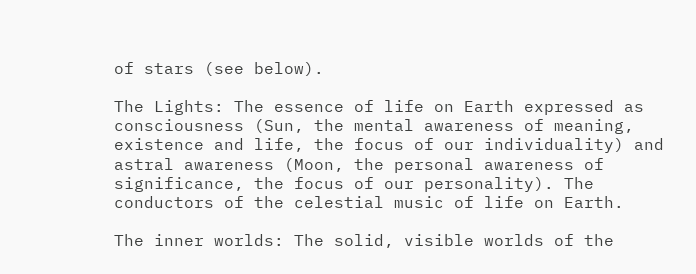of stars (see below).

The Lights: The essence of life on Earth expressed as consciousness (Sun, the mental awareness of meaning, existence and life, the focus of our individuality) and astral awareness (Moon, the personal awareness of significance, the focus of our personality). The conductors of the celestial music of life on Earth.

The inner worlds: The solid, visible worlds of the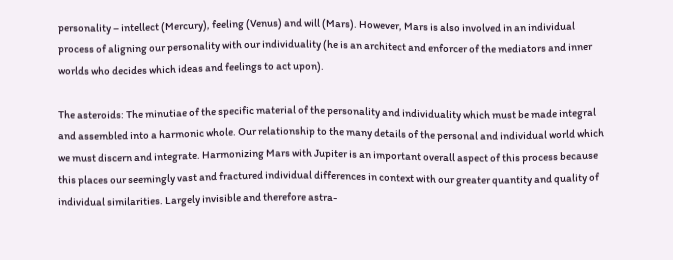personality – intellect (Mercury), feeling (Venus) and will (Mars). However, Mars is also involved in an individual process of aligning our personality with our individuality (he is an architect and enforcer of the mediators and inner worlds who decides which ideas and feelings to act upon).

The asteroids: The minutiae of the specific material of the personality and individuality which must be made integral and assembled into a harmonic whole. Our relationship to the many details of the personal and individual world which we must discern and integrate. Harmonizing Mars with Jupiter is an important overall aspect of this process because this places our seemingly vast and fractured individual differences in context with our greater quantity and quality of individual similarities. Largely invisible and therefore astra-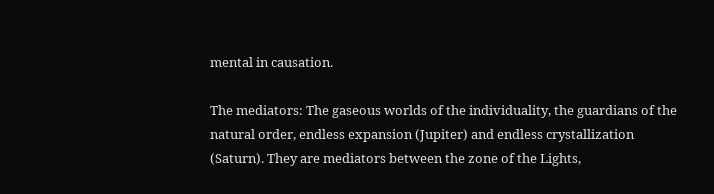mental in causation.

The mediators: The gaseous worlds of the individuality, the guardians of the natural order, endless expansion (Jupiter) and endless crystallization (Saturn). They are mediators between the zone of the Lights,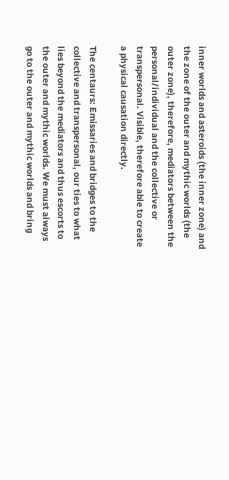inner worlds and asteroids (the inner zone) and the zone of the outer and mythic worlds (the outer zone), therefore, mediators between the personal/individual and the collective or transpersonal. Visible, therefore able to create a physical causation directly.

The centaurs: Emissaries and bridges to the collective and transpersonal, our ties to what lies beyond the mediators and thus escorts to the outer and mythic worlds. We must always go to the outer and mythic worlds and bring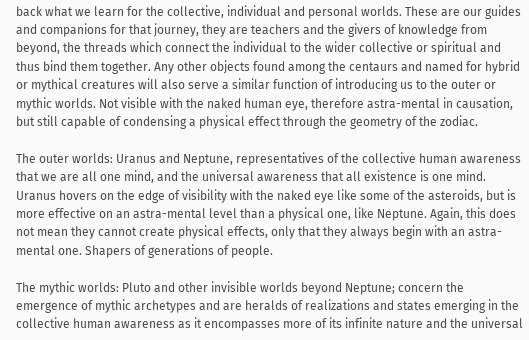back what we learn for the collective, individual and personal worlds. These are our guides and companions for that journey, they are teachers and the givers of knowledge from beyond, the threads which connect the individual to the wider collective or spiritual and thus bind them together. Any other objects found among the centaurs and named for hybrid or mythical creatures will also serve a similar function of introducing us to the outer or mythic worlds. Not visible with the naked human eye, therefore astra-mental in causation, but still capable of condensing a physical effect through the geometry of the zodiac.

The outer worlds: Uranus and Neptune, representatives of the collective human awareness that we are all one mind, and the universal awareness that all existence is one mind. Uranus hovers on the edge of visibility with the naked eye like some of the asteroids, but is more effective on an astra-mental level than a physical one, like Neptune. Again, this does not mean they cannot create physical effects, only that they always begin with an astra-mental one. Shapers of generations of people.

The mythic worlds: Pluto and other invisible worlds beyond Neptune; concern the emergence of mythic archetypes and are heralds of realizations and states emerging in the collective human awareness as it encompasses more of its infinite nature and the universal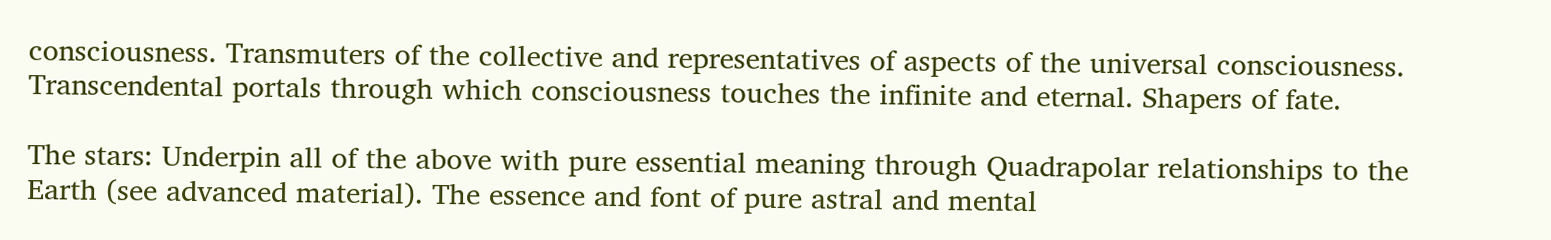consciousness. Transmuters of the collective and representatives of aspects of the universal consciousness. Transcendental portals through which consciousness touches the infinite and eternal. Shapers of fate.

The stars: Underpin all of the above with pure essential meaning through Quadrapolar relationships to the Earth (see advanced material). The essence and font of pure astral and mental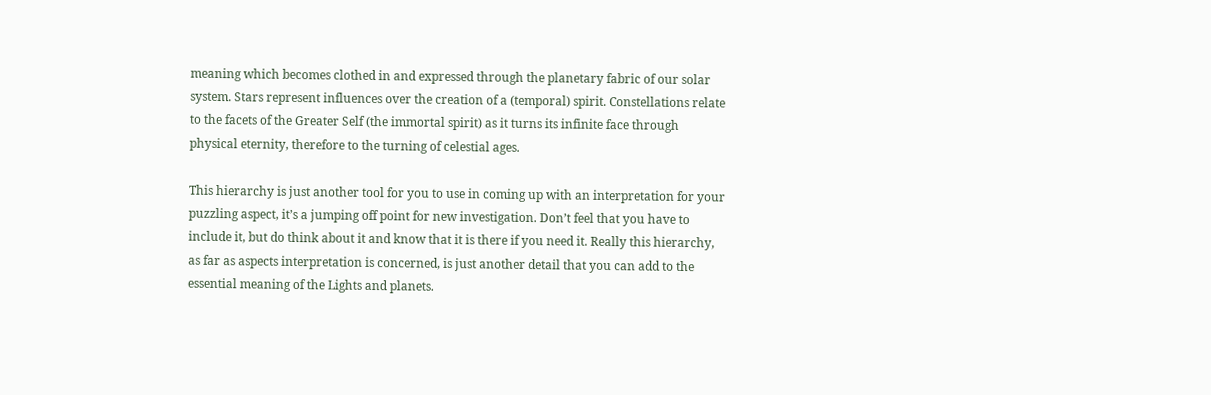meaning which becomes clothed in and expressed through the planetary fabric of our solar system. Stars represent influences over the creation of a (temporal) spirit. Constellations relate to the facets of the Greater Self (the immortal spirit) as it turns its infinite face through physical eternity, therefore to the turning of celestial ages.

This hierarchy is just another tool for you to use in coming up with an interpretation for your puzzling aspect, it’s a jumping off point for new investigation. Don’t feel that you have to include it, but do think about it and know that it is there if you need it. Really this hierarchy, as far as aspects interpretation is concerned, is just another detail that you can add to the essential meaning of the Lights and planets.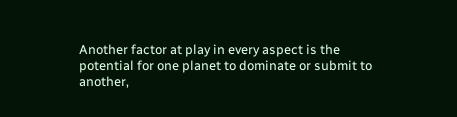Another factor at play in every aspect is the potential for one planet to dominate or submit to another,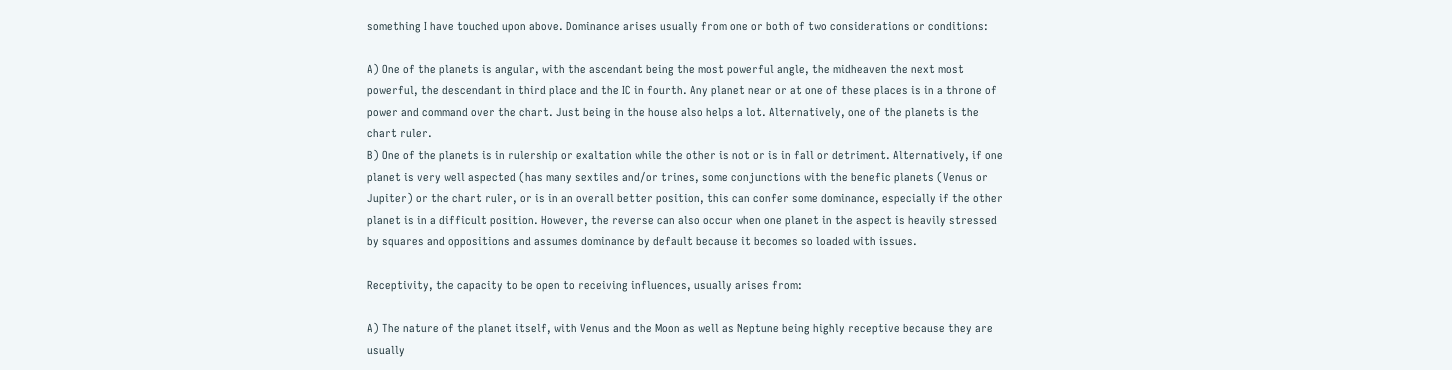something I have touched upon above. Dominance arises usually from one or both of two considerations or conditions:

A) One of the planets is angular, with the ascendant being the most powerful angle, the midheaven the next most powerful, the descendant in third place and the IC in fourth. Any planet near or at one of these places is in a throne of power and command over the chart. Just being in the house also helps a lot. Alternatively, one of the planets is the chart ruler.
B) One of the planets is in rulership or exaltation while the other is not or is in fall or detriment. Alternatively, if one planet is very well aspected (has many sextiles and/or trines, some conjunctions with the benefic planets (Venus or Jupiter) or the chart ruler, or is in an overall better position, this can confer some dominance, especially if the other planet is in a difficult position. However, the reverse can also occur when one planet in the aspect is heavily stressed by squares and oppositions and assumes dominance by default because it becomes so loaded with issues.

Receptivity, the capacity to be open to receiving influences, usually arises from:

A) The nature of the planet itself, with Venus and the Moon as well as Neptune being highly receptive because they are usually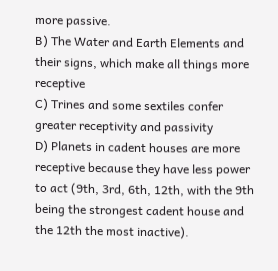more passive.
B) The Water and Earth Elements and their signs, which make all things more receptive
C) Trines and some sextiles confer greater receptivity and passivity
D) Planets in cadent houses are more receptive because they have less power to act (9th, 3rd, 6th, 12th, with the 9th being the strongest cadent house and the 12th the most inactive).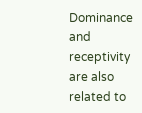Dominance and receptivity are also related to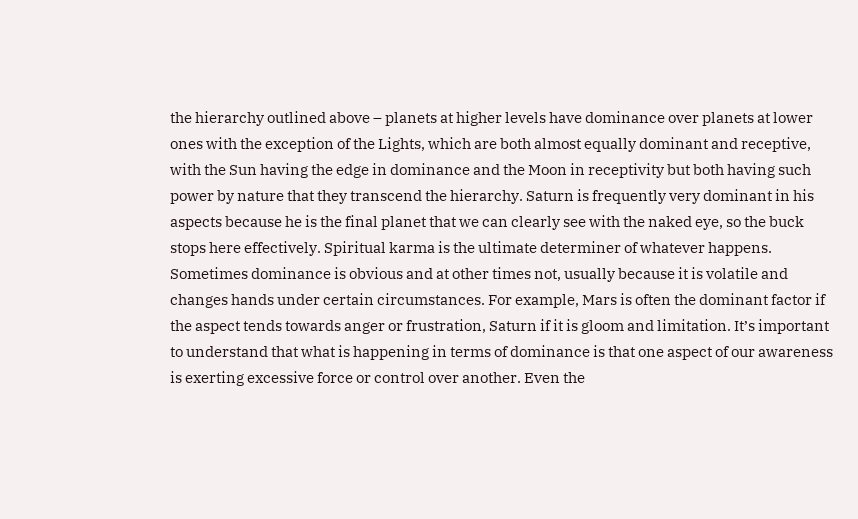the hierarchy outlined above – planets at higher levels have dominance over planets at lower ones with the exception of the Lights, which are both almost equally dominant and receptive, with the Sun having the edge in dominance and the Moon in receptivity but both having such power by nature that they transcend the hierarchy. Saturn is frequently very dominant in his aspects because he is the final planet that we can clearly see with the naked eye, so the buck stops here effectively. Spiritual karma is the ultimate determiner of whatever happens. Sometimes dominance is obvious and at other times not, usually because it is volatile and changes hands under certain circumstances. For example, Mars is often the dominant factor if the aspect tends towards anger or frustration, Saturn if it is gloom and limitation. It’s important to understand that what is happening in terms of dominance is that one aspect of our awareness is exerting excessive force or control over another. Even the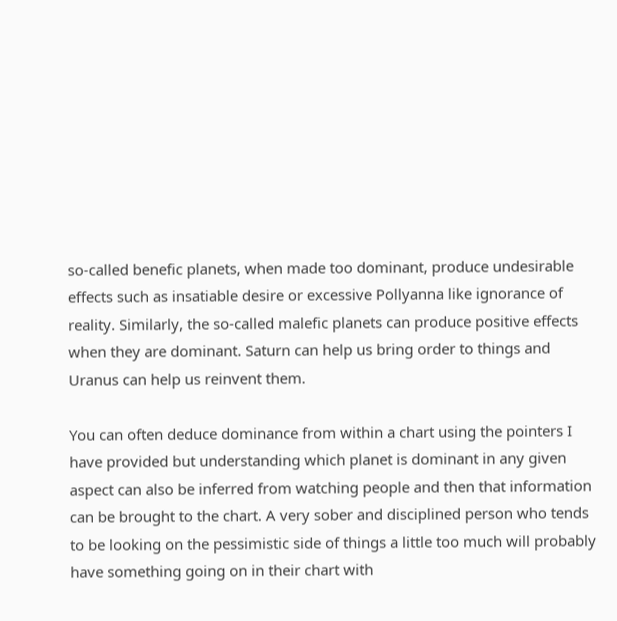so-called benefic planets, when made too dominant, produce undesirable effects such as insatiable desire or excessive Pollyanna like ignorance of reality. Similarly, the so-called malefic planets can produce positive effects when they are dominant. Saturn can help us bring order to things and Uranus can help us reinvent them.

You can often deduce dominance from within a chart using the pointers I have provided but understanding which planet is dominant in any given aspect can also be inferred from watching people and then that information can be brought to the chart. A very sober and disciplined person who tends to be looking on the pessimistic side of things a little too much will probably have something going on in their chart with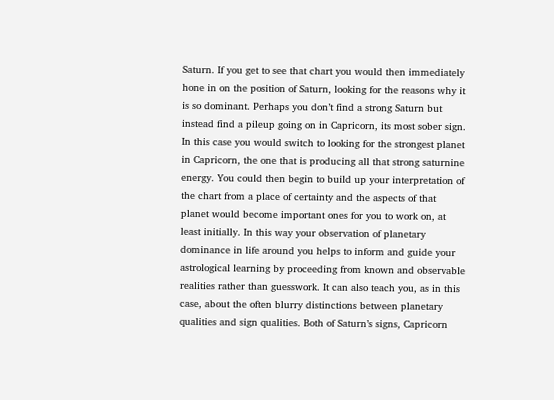Saturn. If you get to see that chart you would then immediately hone in on the position of Saturn, looking for the reasons why it is so dominant. Perhaps you don’t find a strong Saturn but instead find a pileup going on in Capricorn, its most sober sign. In this case you would switch to looking for the strongest planet in Capricorn, the one that is producing all that strong saturnine energy. You could then begin to build up your interpretation of the chart from a place of certainty and the aspects of that planet would become important ones for you to work on, at least initially. In this way your observation of planetary dominance in life around you helps to inform and guide your astrological learning by proceeding from known and observable realities rather than guesswork. It can also teach you, as in this case, about the often blurry distinctions between planetary qualities and sign qualities. Both of Saturn’s signs, Capricorn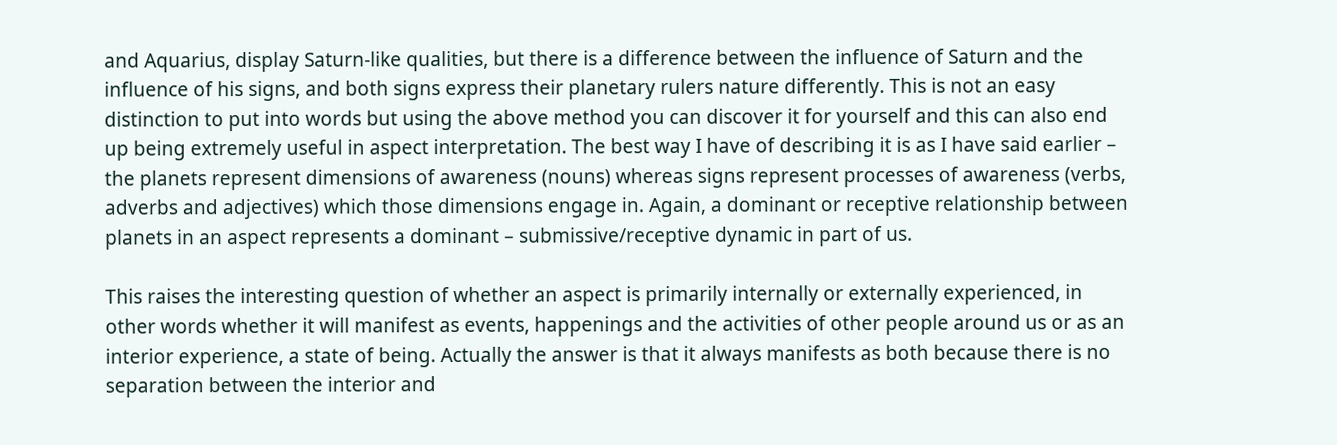and Aquarius, display Saturn-like qualities, but there is a difference between the influence of Saturn and the influence of his signs, and both signs express their planetary rulers nature differently. This is not an easy distinction to put into words but using the above method you can discover it for yourself and this can also end up being extremely useful in aspect interpretation. The best way I have of describing it is as I have said earlier – the planets represent dimensions of awareness (nouns) whereas signs represent processes of awareness (verbs, adverbs and adjectives) which those dimensions engage in. Again, a dominant or receptive relationship between planets in an aspect represents a dominant – submissive/receptive dynamic in part of us.

This raises the interesting question of whether an aspect is primarily internally or externally experienced, in other words whether it will manifest as events, happenings and the activities of other people around us or as an interior experience, a state of being. Actually the answer is that it always manifests as both because there is no separation between the interior and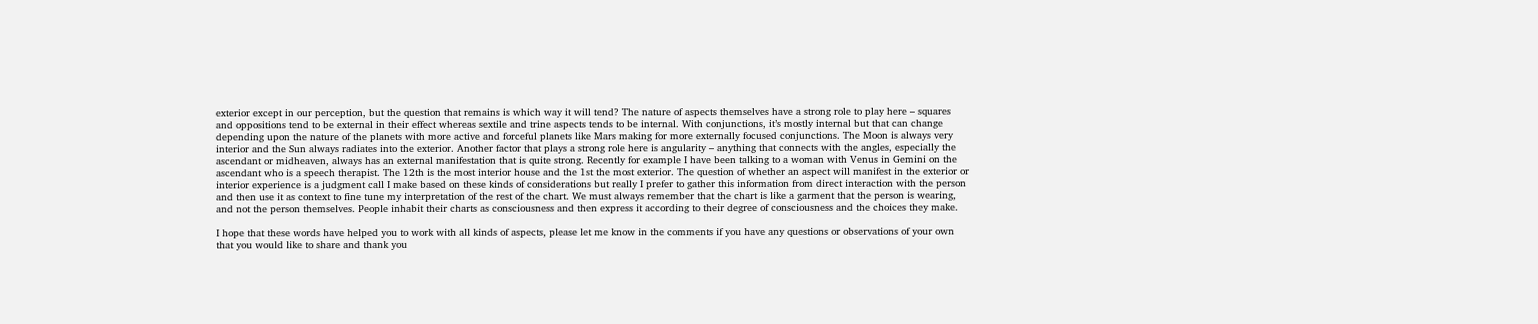exterior except in our perception, but the question that remains is which way it will tend? The nature of aspects themselves have a strong role to play here – squares and oppositions tend to be external in their effect whereas sextile and trine aspects tends to be internal. With conjunctions, it’s mostly internal but that can change depending upon the nature of the planets with more active and forceful planets like Mars making for more externally focused conjunctions. The Moon is always very interior and the Sun always radiates into the exterior. Another factor that plays a strong role here is angularity – anything that connects with the angles, especially the ascendant or midheaven, always has an external manifestation that is quite strong. Recently for example I have been talking to a woman with Venus in Gemini on the ascendant who is a speech therapist. The 12th is the most interior house and the 1st the most exterior. The question of whether an aspect will manifest in the exterior or interior experience is a judgment call I make based on these kinds of considerations but really I prefer to gather this information from direct interaction with the person and then use it as context to fine tune my interpretation of the rest of the chart. We must always remember that the chart is like a garment that the person is wearing, and not the person themselves. People inhabit their charts as consciousness and then express it according to their degree of consciousness and the choices they make.

I hope that these words have helped you to work with all kinds of aspects, please let me know in the comments if you have any questions or observations of your own that you would like to share and thank you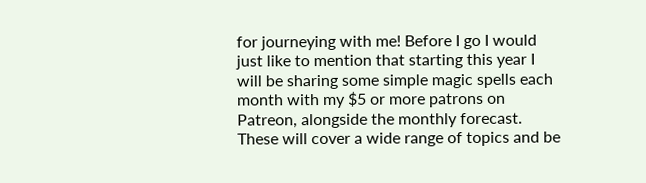for journeying with me! Before I go I would just like to mention that starting this year I will be sharing some simple magic spells each month with my $5 or more patrons on Patreon, alongside the monthly forecast. These will cover a wide range of topics and be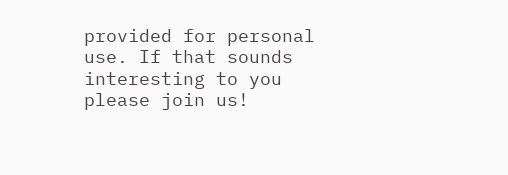provided for personal use. If that sounds interesting to you please join us!